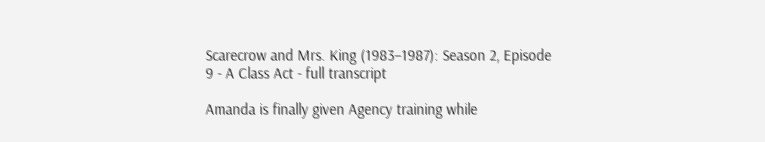Scarecrow and Mrs. King (1983–1987): Season 2, Episode 9 - A Class Act - full transcript

Amanda is finally given Agency training while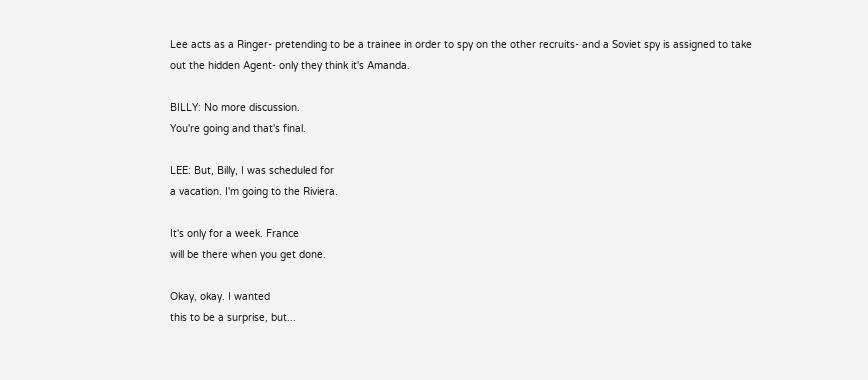Lee acts as a Ringer- pretending to be a trainee in order to spy on the other recruits- and a Soviet spy is assigned to take out the hidden Agent- only they think it's Amanda.

BILLY: No more discussion.
You're going and that's final.

LEE: But, Billy, I was scheduled for
a vacation. I'm going to the Riviera.

It's only for a week. France
will be there when you get done.

Okay, okay. I wanted
this to be a surprise, but...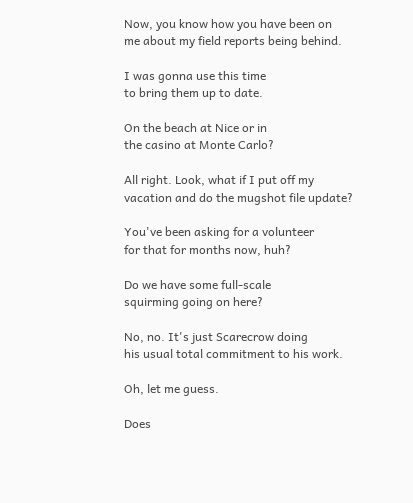Now, you know how you have been on
me about my field reports being behind.

I was gonna use this time
to bring them up to date.

On the beach at Nice or in
the casino at Monte Carlo?

All right. Look, what if I put off my
vacation and do the mugshot file update?

You've been asking for a volunteer
for that for months now, huh?

Do we have some full-scale
squirming going on here?

No, no. It's just Scarecrow doing
his usual total commitment to his work.

Oh, let me guess.

Does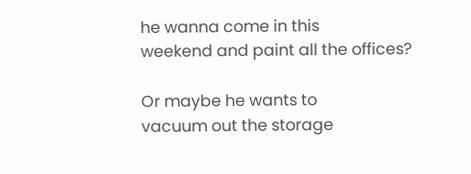he wanna come in this
weekend and paint all the offices?

Or maybe he wants to
vacuum out the storage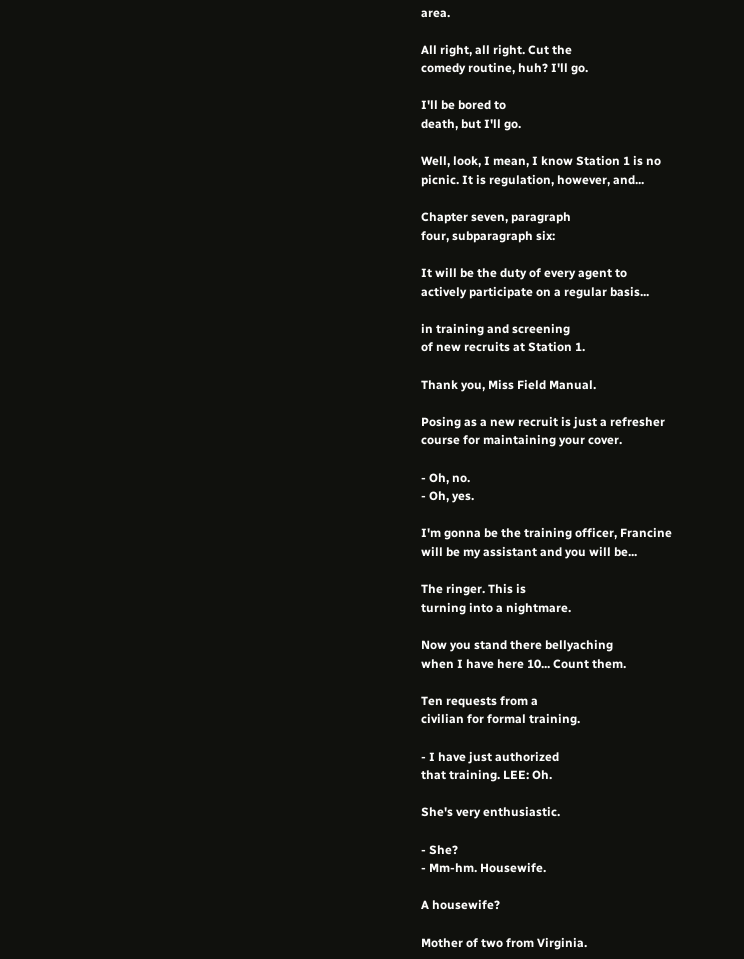area.

All right, all right. Cut the
comedy routine, huh? I'll go.

I'll be bored to
death, but I'll go.

Well, look, I mean, I know Station 1 is no
picnic. It is regulation, however, and...

Chapter seven, paragraph
four, subparagraph six:

It will be the duty of every agent to
actively participate on a regular basis...

in training and screening
of new recruits at Station 1.

Thank you, Miss Field Manual.

Posing as a new recruit is just a refresher
course for maintaining your cover.

- Oh, no.
- Oh, yes.

I'm gonna be the training officer, Francine
will be my assistant and you will be...

The ringer. This is
turning into a nightmare.

Now you stand there bellyaching
when I have here 10... Count them.

Ten requests from a
civilian for formal training.

- I have just authorized
that training. LEE: Oh.

She's very enthusiastic.

- She?
- Mm-hm. Housewife.

A housewife?

Mother of two from Virginia.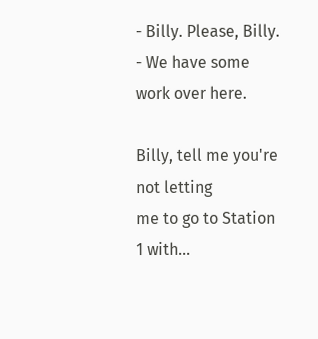- Billy. Please, Billy.
- We have some work over here.

Billy, tell me you're not letting
me to go to Station 1 with...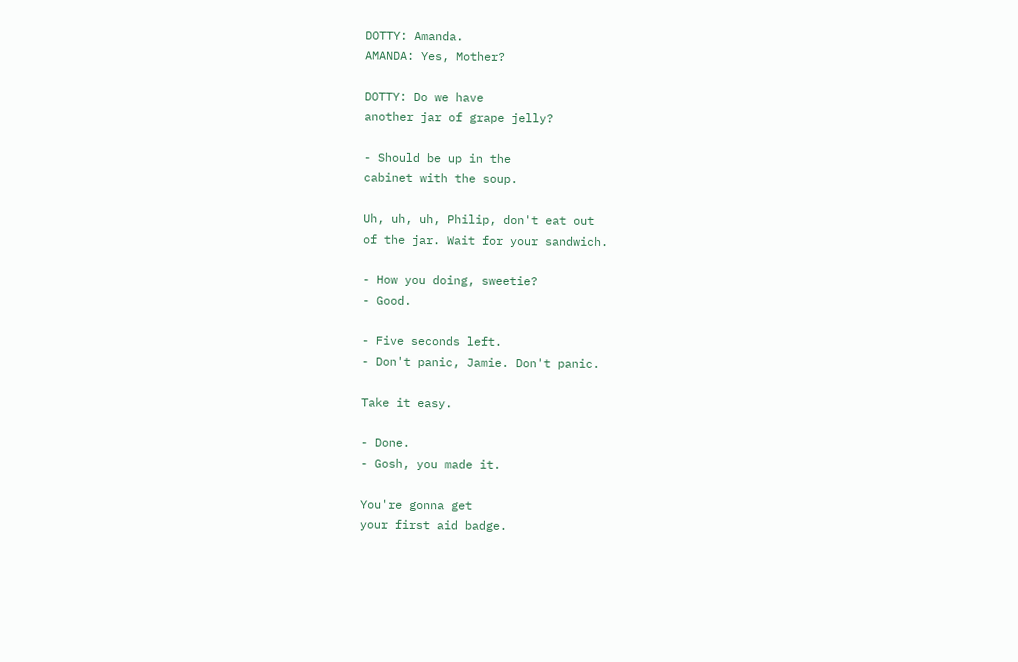DOTTY: Amanda.
AMANDA: Yes, Mother?

DOTTY: Do we have
another jar of grape jelly?

- Should be up in the
cabinet with the soup.

Uh, uh, uh, Philip, don't eat out
of the jar. Wait for your sandwich.

- How you doing, sweetie?
- Good.

- Five seconds left.
- Don't panic, Jamie. Don't panic.

Take it easy.

- Done.
- Gosh, you made it.

You're gonna get
your first aid badge.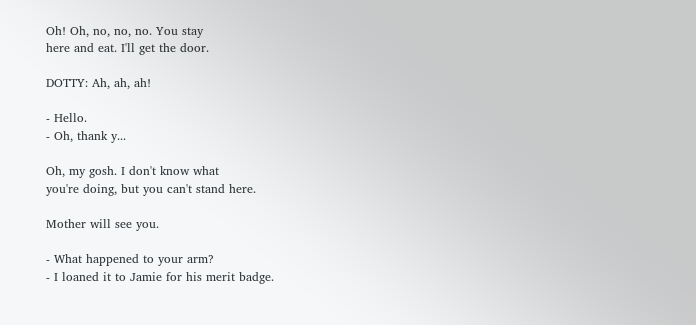Oh! Oh, no, no, no. You stay
here and eat. I'll get the door.

DOTTY: Ah, ah, ah!

- Hello.
- Oh, thank y...

Oh, my gosh. I don't know what
you're doing, but you can't stand here.

Mother will see you.

- What happened to your arm?
- I loaned it to Jamie for his merit badge.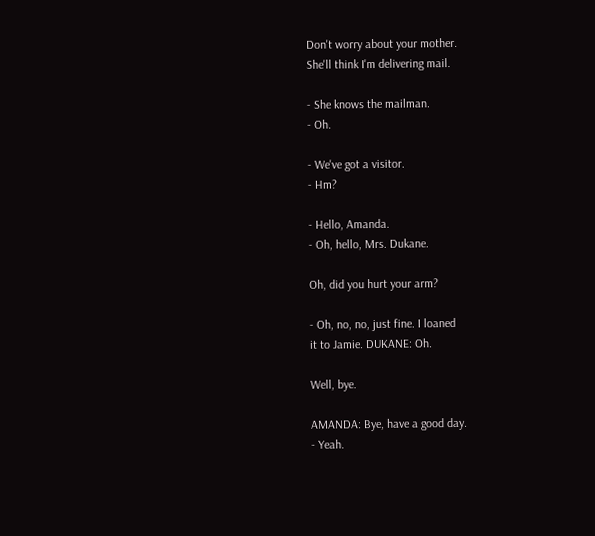Don't worry about your mother.
She'll think I'm delivering mail.

- She knows the mailman.
- Oh.

- We've got a visitor.
- Hm?

- Hello, Amanda.
- Oh, hello, Mrs. Dukane.

Oh, did you hurt your arm?

- Oh, no, no, just fine. I loaned
it to Jamie. DUKANE: Oh.

Well, bye.

AMANDA: Bye, have a good day.
- Yeah.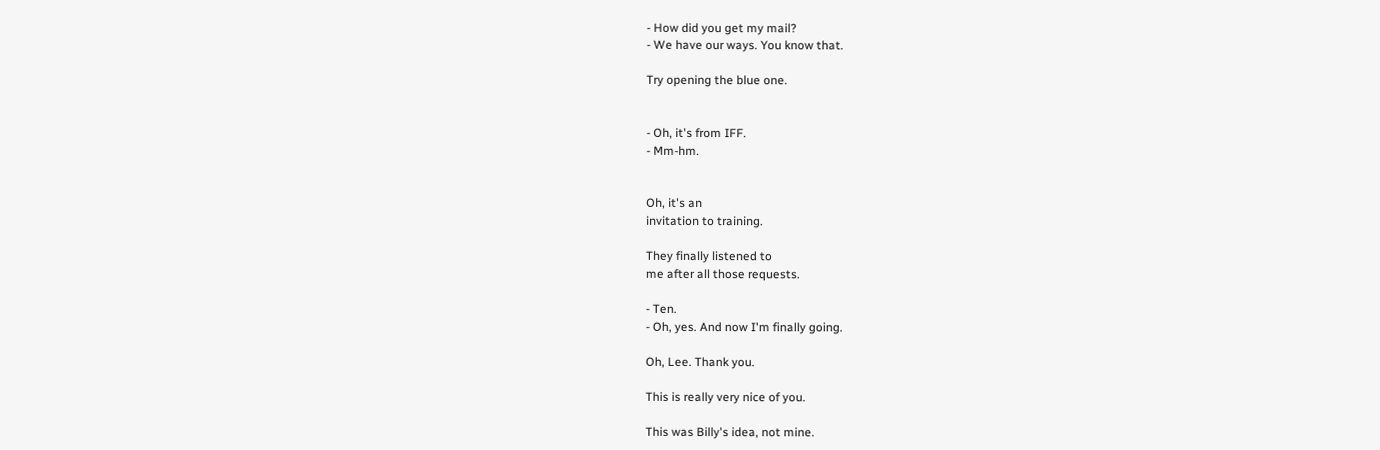- How did you get my mail?
- We have our ways. You know that.

Try opening the blue one.


- Oh, it's from IFF.
- Mm-hm.


Oh, it's an
invitation to training.

They finally listened to
me after all those requests.

- Ten.
- Oh, yes. And now I'm finally going.

Oh, Lee. Thank you.

This is really very nice of you.

This was Billy's idea, not mine.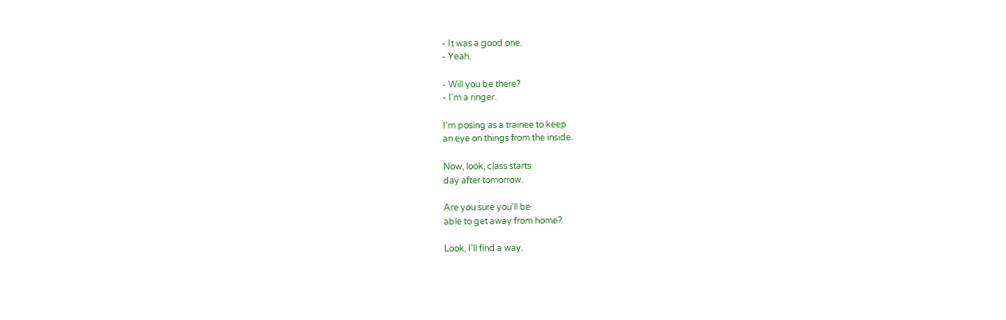- It was a good one.
- Yeah.

- Will you be there?
- I'm a ringer.

I'm posing as a trainee to keep
an eye on things from the inside.

Now, look, class starts
day after tomorrow.

Are you sure you'll be
able to get away from home?

Look, I'll find a way.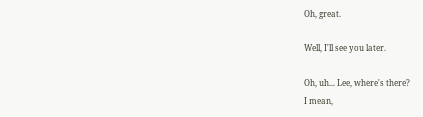Oh, great.

Well, I'll see you later.

Oh, uh... Lee, where's there?
I mean,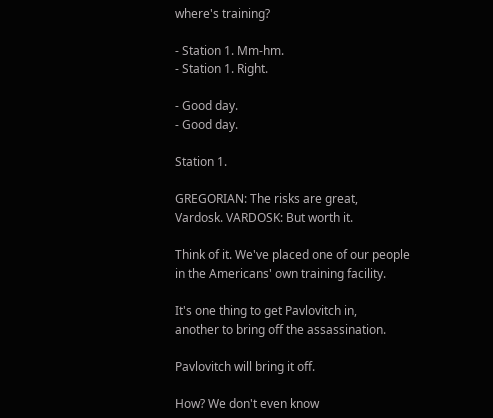where's training?

- Station 1. Mm-hm.
- Station 1. Right.

- Good day.
- Good day.

Station 1.

GREGORIAN: The risks are great,
Vardosk. VARDOSK: But worth it.

Think of it. We've placed one of our people
in the Americans' own training facility.

It's one thing to get Pavlovitch in,
another to bring off the assassination.

Pavlovitch will bring it off.

How? We don't even know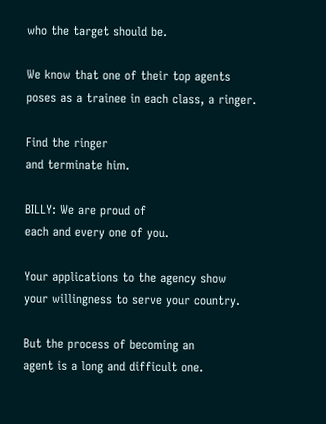who the target should be.

We know that one of their top agents
poses as a trainee in each class, a ringer.

Find the ringer
and terminate him.

BILLY: We are proud of
each and every one of you.

Your applications to the agency show
your willingness to serve your country.

But the process of becoming an
agent is a long and difficult one.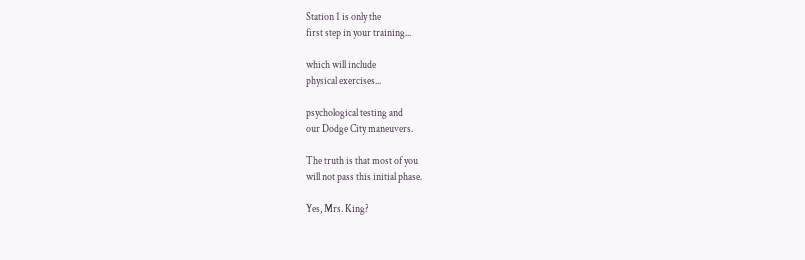Station 1 is only the
first step in your training...

which will include
physical exercises...

psychological testing and
our Dodge City maneuvers.

The truth is that most of you
will not pass this initial phase.

Yes, Mrs. King?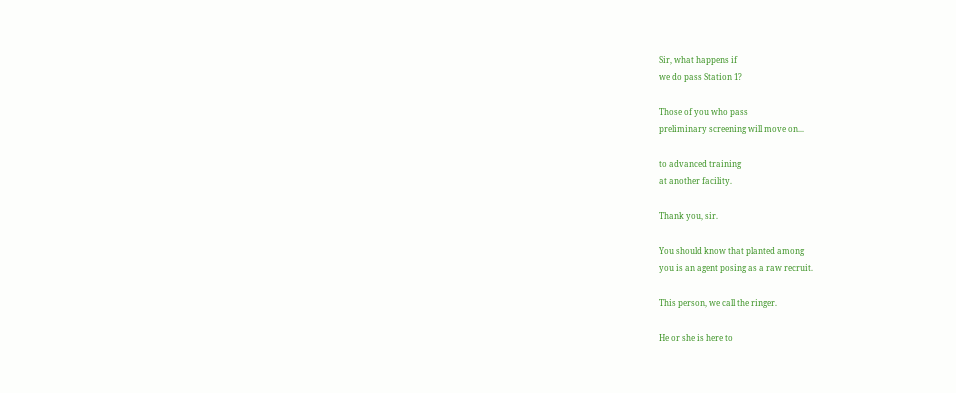Sir, what happens if
we do pass Station 1?

Those of you who pass
preliminary screening will move on...

to advanced training
at another facility.

Thank you, sir.

You should know that planted among
you is an agent posing as a raw recruit.

This person, we call the ringer.

He or she is here to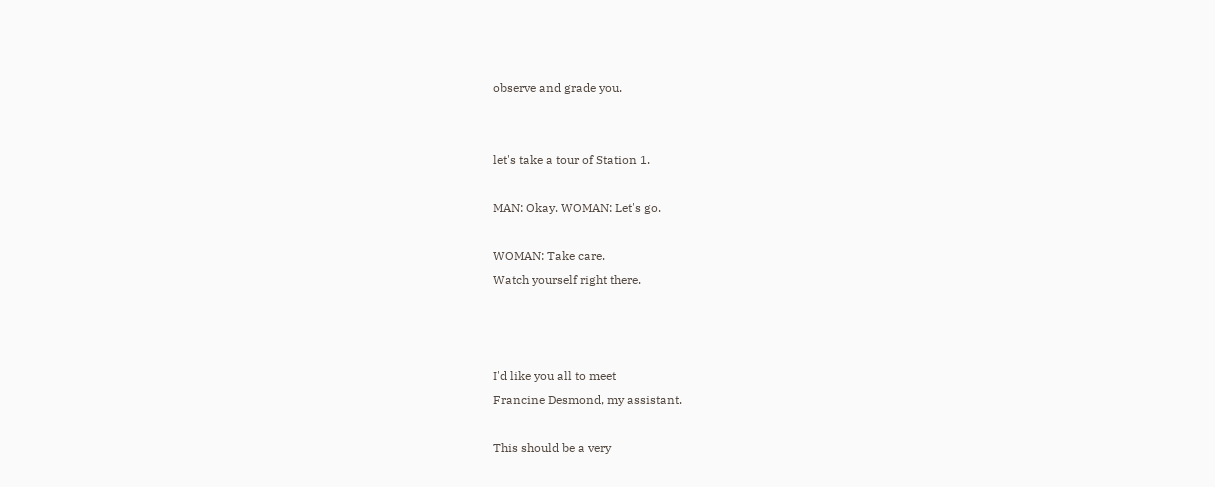observe and grade you.


let's take a tour of Station 1.

MAN: Okay. WOMAN: Let's go.

WOMAN: Take care.
Watch yourself right there.



I'd like you all to meet
Francine Desmond, my assistant.

This should be a very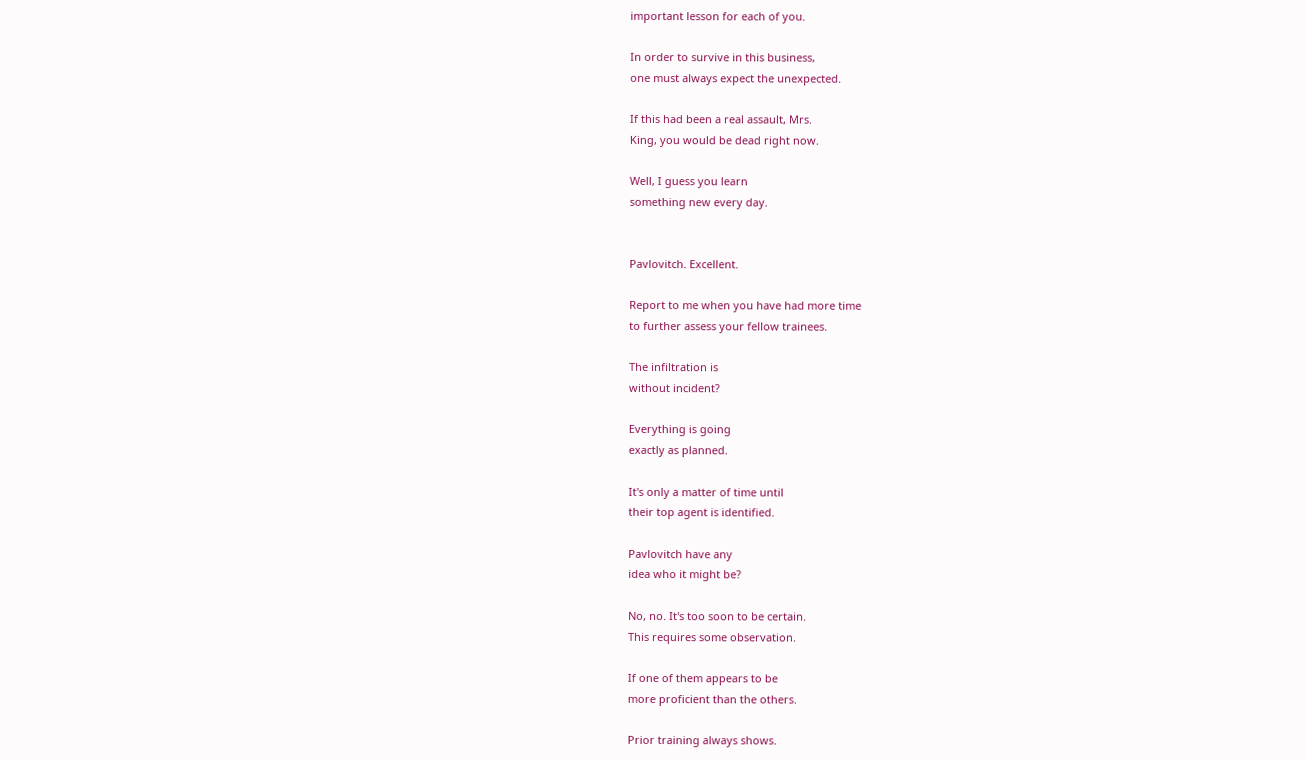important lesson for each of you.

In order to survive in this business,
one must always expect the unexpected.

If this had been a real assault, Mrs.
King, you would be dead right now.

Well, I guess you learn
something new every day.


Pavlovitch. Excellent.

Report to me when you have had more time
to further assess your fellow trainees.

The infiltration is
without incident?

Everything is going
exactly as planned.

It's only a matter of time until
their top agent is identified.

Pavlovitch have any
idea who it might be?

No, no. It's too soon to be certain.
This requires some observation.

If one of them appears to be
more proficient than the others.

Prior training always shows.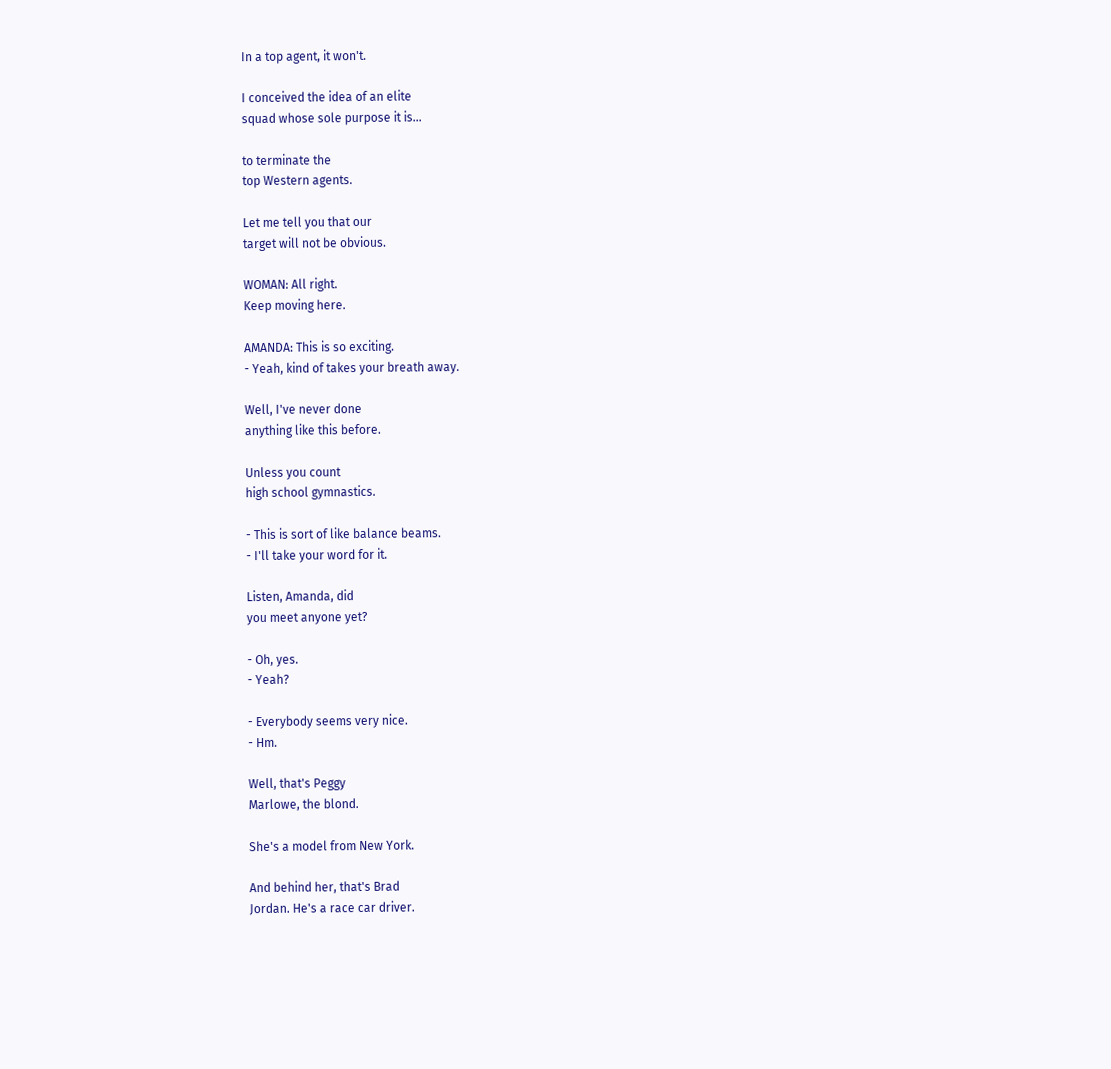In a top agent, it won't.

I conceived the idea of an elite
squad whose sole purpose it is...

to terminate the
top Western agents.

Let me tell you that our
target will not be obvious.

WOMAN: All right.
Keep moving here.

AMANDA: This is so exciting.
- Yeah, kind of takes your breath away.

Well, I've never done
anything like this before.

Unless you count
high school gymnastics.

- This is sort of like balance beams.
- I'll take your word for it.

Listen, Amanda, did
you meet anyone yet?

- Oh, yes.
- Yeah?

- Everybody seems very nice.
- Hm.

Well, that's Peggy
Marlowe, the blond.

She's a model from New York.

And behind her, that's Brad
Jordan. He's a race car driver.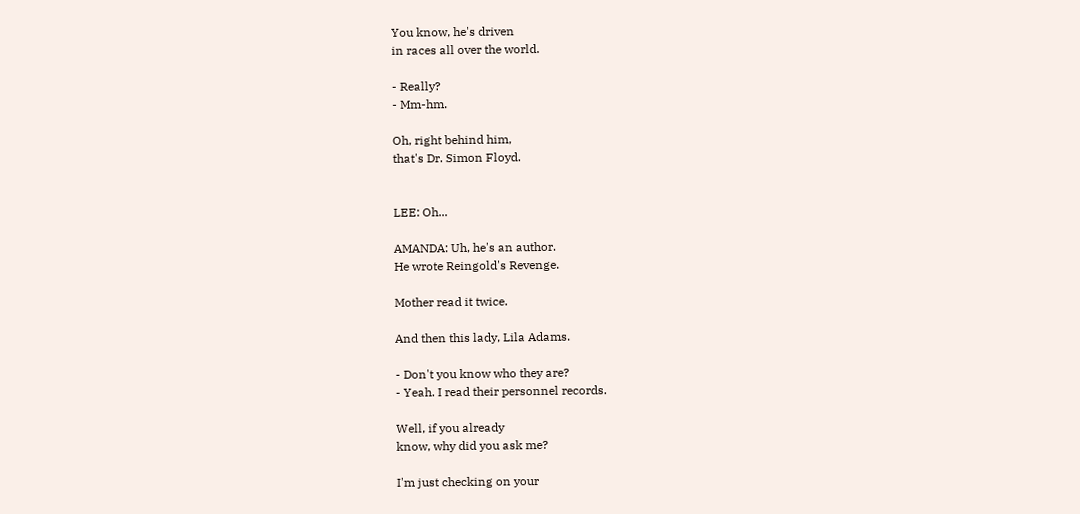You know, he's driven
in races all over the world.

- Really?
- Mm-hm.

Oh, right behind him,
that's Dr. Simon Floyd.


LEE: Oh...

AMANDA: Uh, he's an author.
He wrote Reingold's Revenge.

Mother read it twice.

And then this lady, Lila Adams.

- Don't you know who they are?
- Yeah. I read their personnel records.

Well, if you already
know, why did you ask me?

I'm just checking on your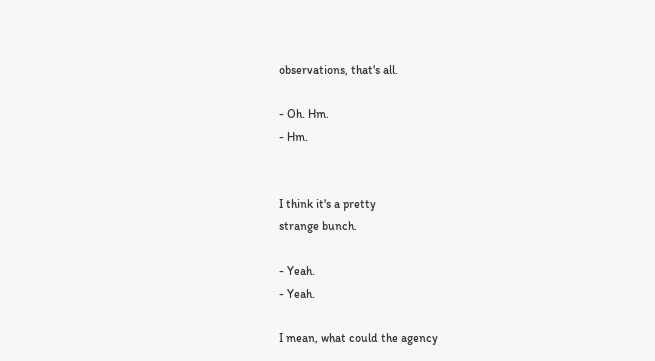observations, that's all.

- Oh. Hm.
- Hm.


I think it's a pretty
strange bunch.

- Yeah.
- Yeah.

I mean, what could the agency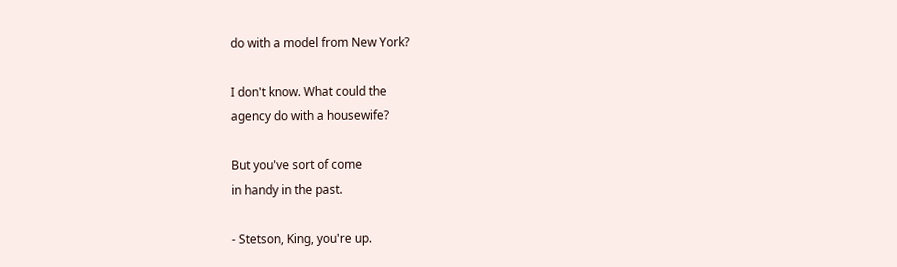do with a model from New York?

I don't know. What could the
agency do with a housewife?

But you've sort of come
in handy in the past.

- Stetson, King, you're up.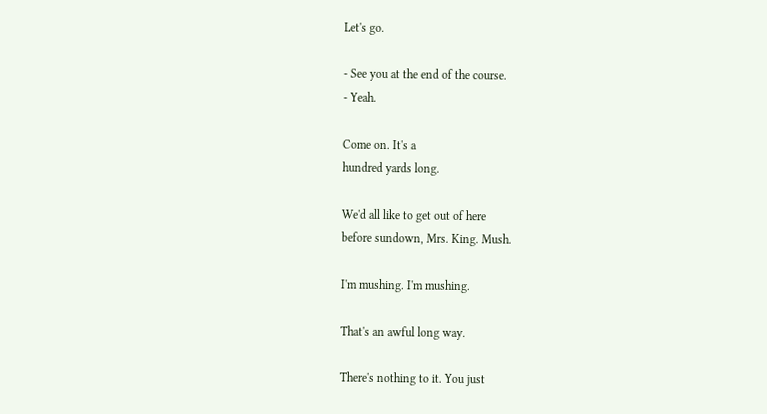Let's go.

- See you at the end of the course.
- Yeah.

Come on. It's a
hundred yards long.

We'd all like to get out of here
before sundown, Mrs. King. Mush.

I'm mushing. I'm mushing.

That's an awful long way.

There's nothing to it. You just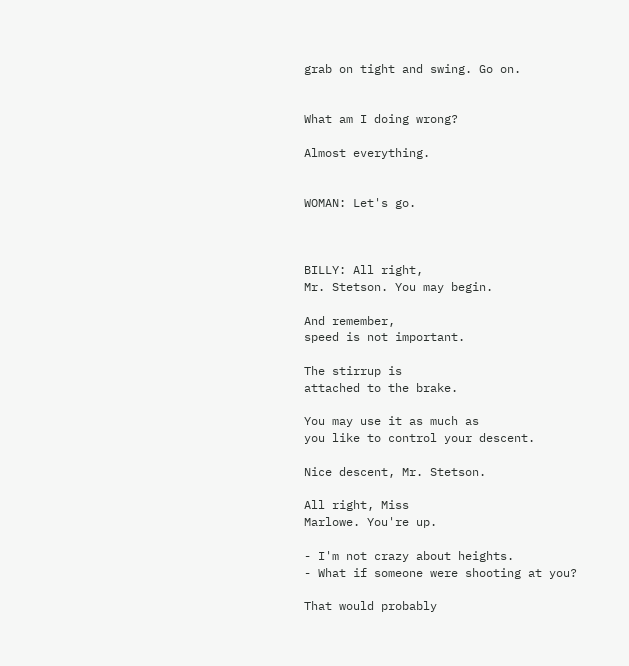grab on tight and swing. Go on.


What am I doing wrong?

Almost everything.


WOMAN: Let's go.



BILLY: All right,
Mr. Stetson. You may begin.

And remember,
speed is not important.

The stirrup is
attached to the brake.

You may use it as much as
you like to control your descent.

Nice descent, Mr. Stetson.

All right, Miss
Marlowe. You're up.

- I'm not crazy about heights.
- What if someone were shooting at you?

That would probably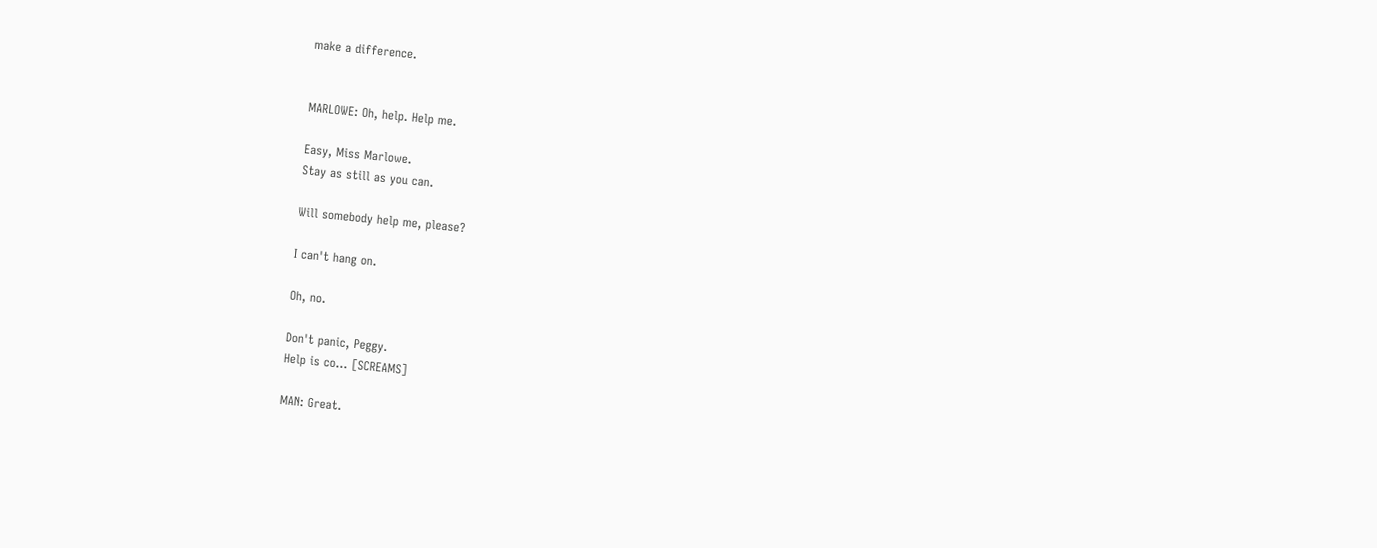make a difference.


MARLOWE: Oh, help. Help me.

Easy, Miss Marlowe.
Stay as still as you can.

Will somebody help me, please?

I can't hang on.

Oh, no.

Don't panic, Peggy.
Help is co... [SCREAMS]

MAN: Great.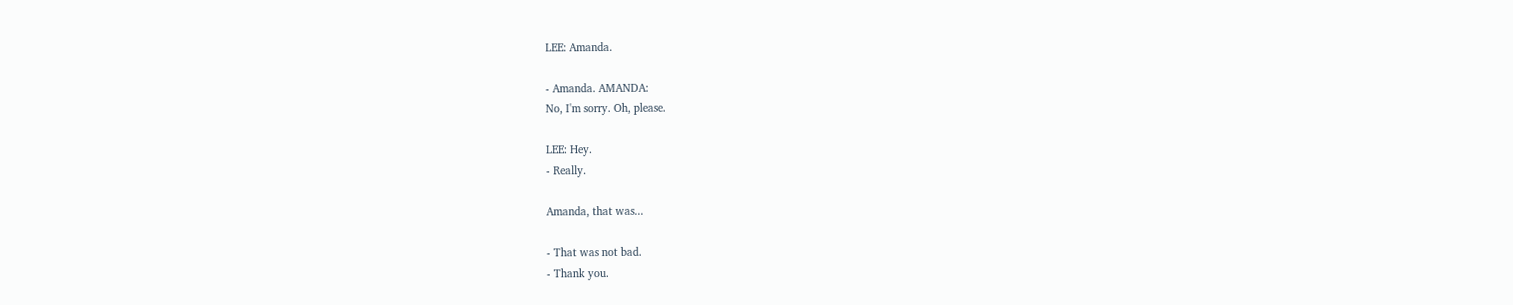LEE: Amanda.

- Amanda. AMANDA:
No, I'm sorry. Oh, please.

LEE: Hey.
- Really.

Amanda, that was...

- That was not bad.
- Thank you.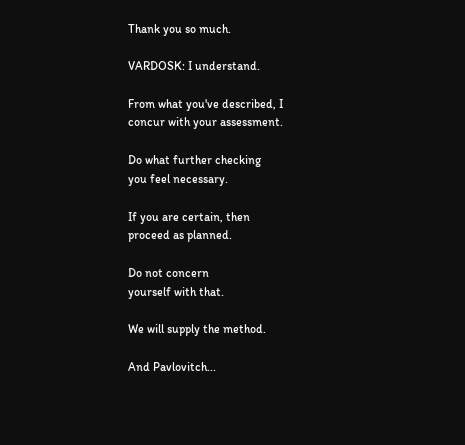Thank you so much.

VARDOSK: I understand.

From what you've described, I
concur with your assessment.

Do what further checking
you feel necessary.

If you are certain, then
proceed as planned.

Do not concern
yourself with that.

We will supply the method.

And Pavlovitch...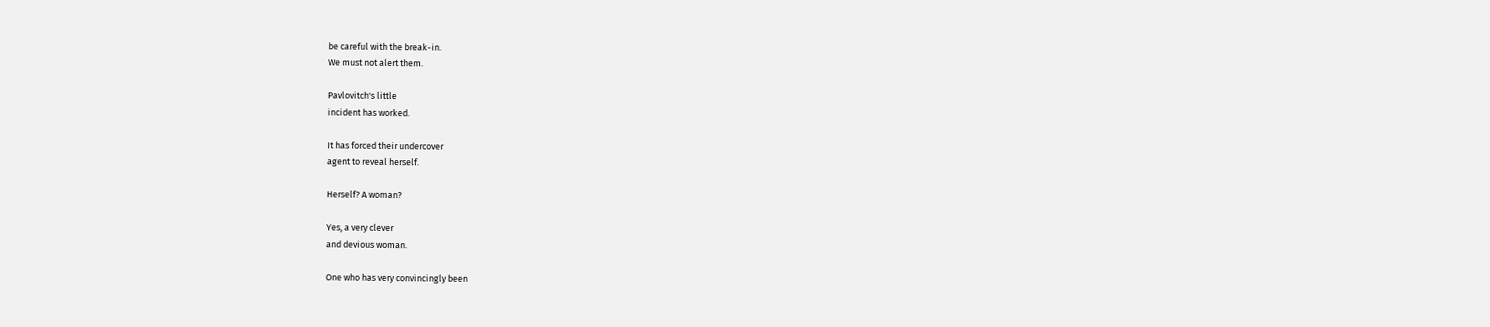be careful with the break-in.
We must not alert them.

Pavlovitch's little
incident has worked.

It has forced their undercover
agent to reveal herself.

Herself? A woman?

Yes, a very clever
and devious woman.

One who has very convincingly been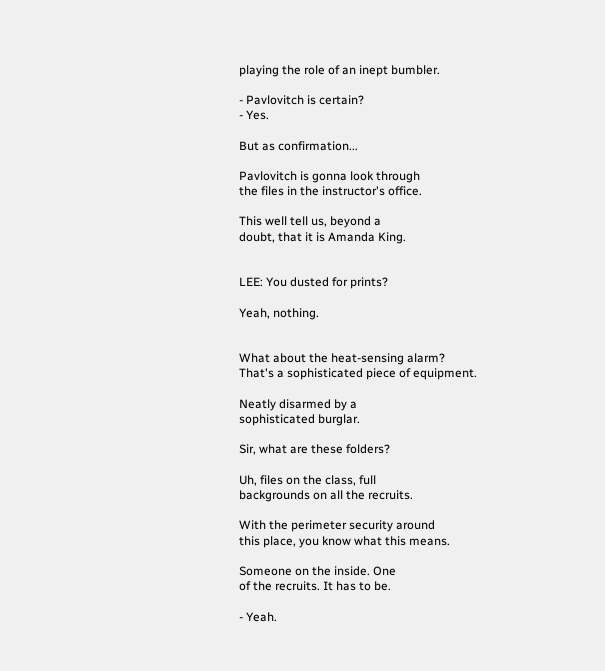playing the role of an inept bumbler.

- Pavlovitch is certain?
- Yes.

But as confirmation...

Pavlovitch is gonna look through
the files in the instructor's office.

This well tell us, beyond a
doubt, that it is Amanda King.


LEE: You dusted for prints?

Yeah, nothing.


What about the heat-sensing alarm?
That's a sophisticated piece of equipment.

Neatly disarmed by a
sophisticated burglar.

Sir, what are these folders?

Uh, files on the class, full
backgrounds on all the recruits.

With the perimeter security around
this place, you know what this means.

Someone on the inside. One
of the recruits. It has to be.

- Yeah.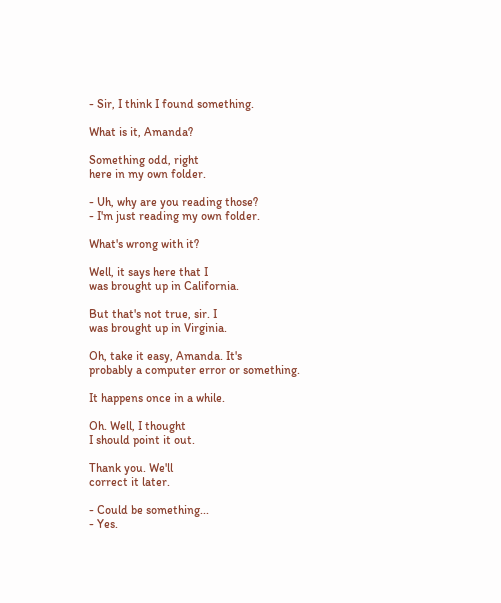- Sir, I think I found something.

What is it, Amanda?

Something odd, right
here in my own folder.

- Uh, why are you reading those?
- I'm just reading my own folder.

What's wrong with it?

Well, it says here that I
was brought up in California.

But that's not true, sir. I
was brought up in Virginia.

Oh, take it easy, Amanda. It's
probably a computer error or something.

It happens once in a while.

Oh. Well, I thought
I should point it out.

Thank you. We'll
correct it later.

- Could be something...
- Yes.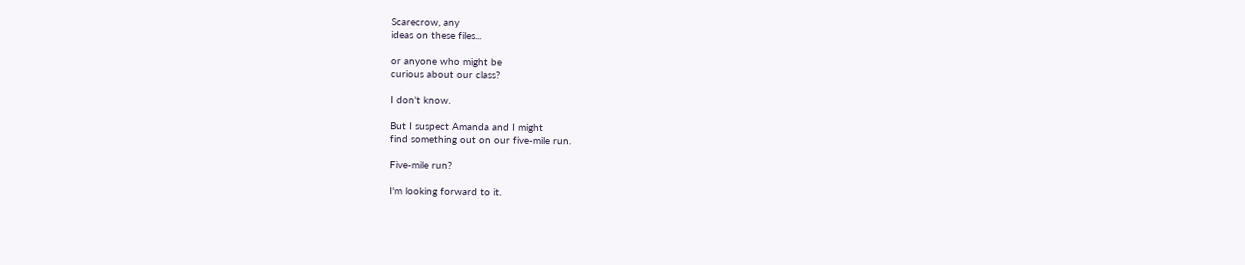Scarecrow, any
ideas on these files...

or anyone who might be
curious about our class?

I don't know.

But I suspect Amanda and I might
find something out on our five-mile run.

Five-mile run?

I'm looking forward to it.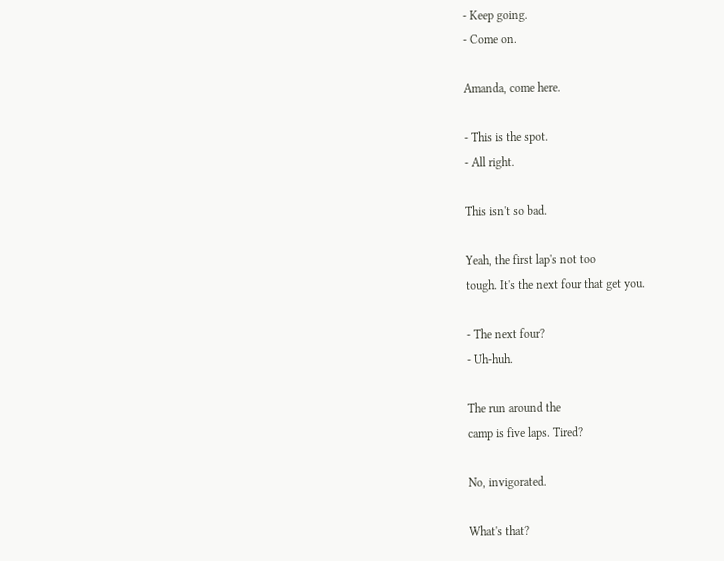- Keep going.
- Come on.

Amanda, come here.

- This is the spot.
- All right.

This isn't so bad.

Yeah, the first lap's not too
tough. It's the next four that get you.

- The next four?
- Uh-huh.

The run around the
camp is five laps. Tired?

No, invigorated.

What's that?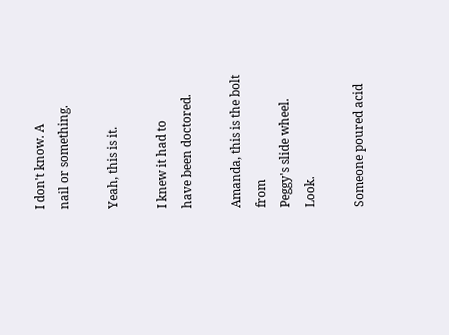I don't know. A
nail or something.

Yeah, this is it.

I knew it had to
have been doctored.

Amanda, this is the bolt from
Peggy's slide wheel. Look.

Someone poured acid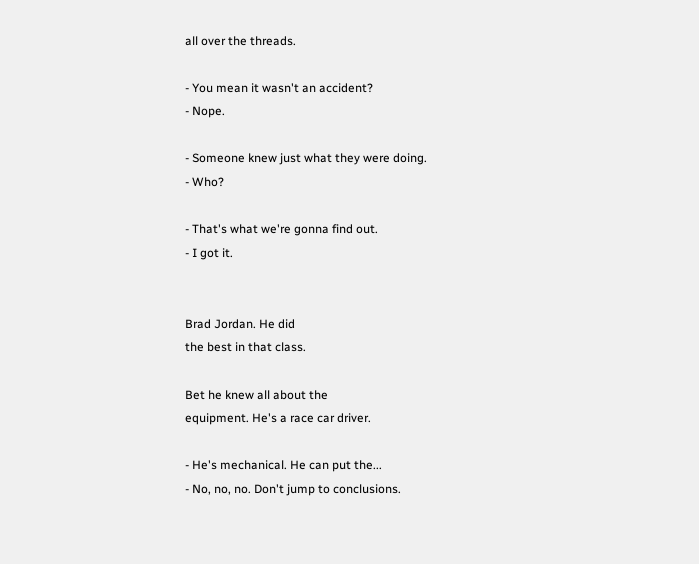all over the threads.

- You mean it wasn't an accident?
- Nope.

- Someone knew just what they were doing.
- Who?

- That's what we're gonna find out.
- I got it.


Brad Jordan. He did
the best in that class.

Bet he knew all about the
equipment. He's a race car driver.

- He's mechanical. He can put the...
- No, no, no. Don't jump to conclusions.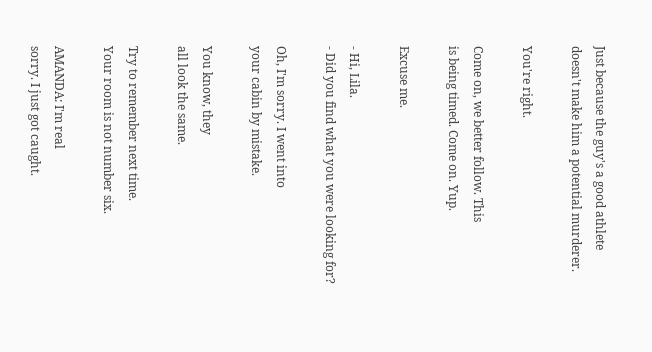Just because the guy's a good athlete
doesn't make him a potential murderer.

You're right.

Come on, we better follow. This
is being timed. Come on. Yup.

Excuse me.

- Hi, Lila.
- Did you find what you were looking for?

Oh, I'm sorry. I went into
your cabin by mistake.

You know, they
all look the same.

Try to remember next time.
Your room is not number six.

AMANDA: I'm real
sorry. I just got caught.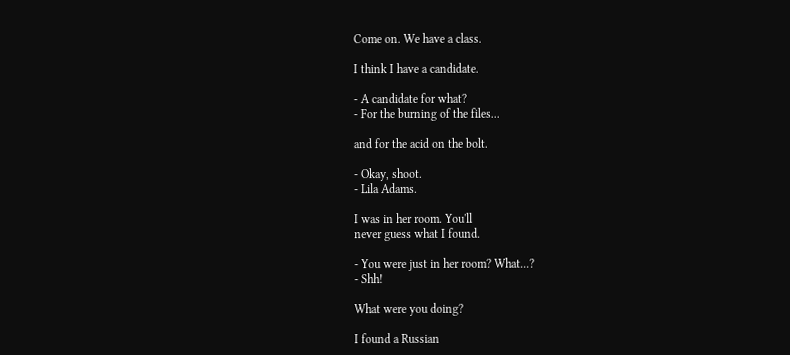Come on. We have a class.

I think I have a candidate.

- A candidate for what?
- For the burning of the files...

and for the acid on the bolt.

- Okay, shoot.
- Lila Adams.

I was in her room. You'll
never guess what I found.

- You were just in her room? What...?
- Shh!

What were you doing?

I found a Russian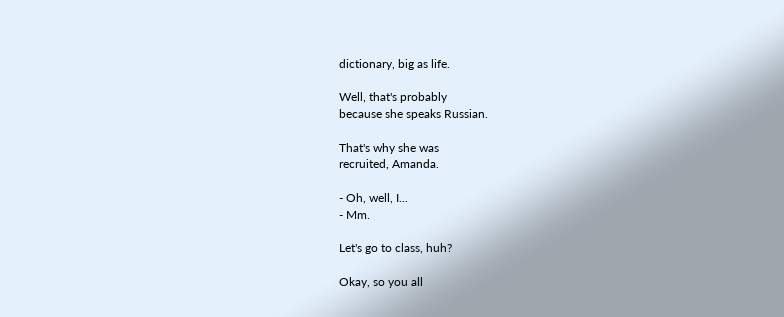dictionary, big as life.

Well, that's probably
because she speaks Russian.

That's why she was
recruited, Amanda.

- Oh, well, I...
- Mm.

Let's go to class, huh?

Okay, so you all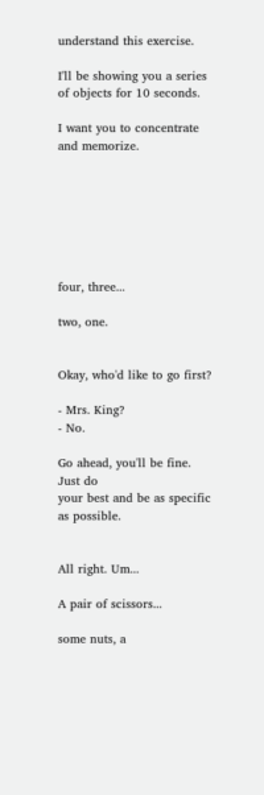understand this exercise.

I'll be showing you a series
of objects for 10 seconds.

I want you to concentrate
and memorize.







four, three...

two, one.


Okay, who'd like to go first?

- Mrs. King?
- No.

Go ahead, you'll be fine. Just do
your best and be as specific as possible.


All right. Um...

A pair of scissors...

some nuts, a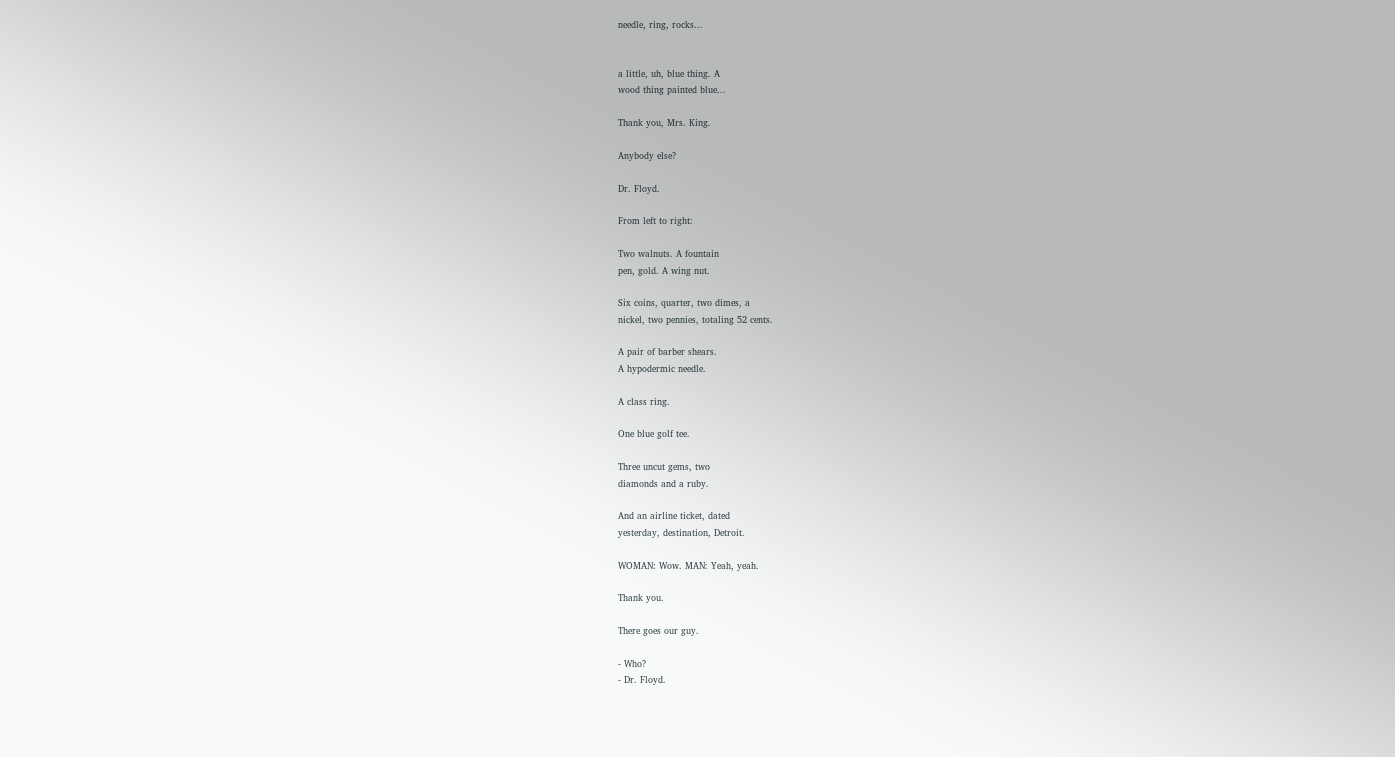needle, ring, rocks...


a little, uh, blue thing. A
wood thing painted blue...

Thank you, Mrs. King.

Anybody else?

Dr. Floyd.

From left to right:

Two walnuts. A fountain
pen, gold. A wing nut.

Six coins, quarter, two dimes, a
nickel, two pennies, totaling 52 cents.

A pair of barber shears.
A hypodermic needle.

A class ring.

One blue golf tee.

Three uncut gems, two
diamonds and a ruby.

And an airline ticket, dated
yesterday, destination, Detroit.

WOMAN: Wow. MAN: Yeah, yeah.

Thank you.

There goes our guy.

- Who?
- Dr. Floyd.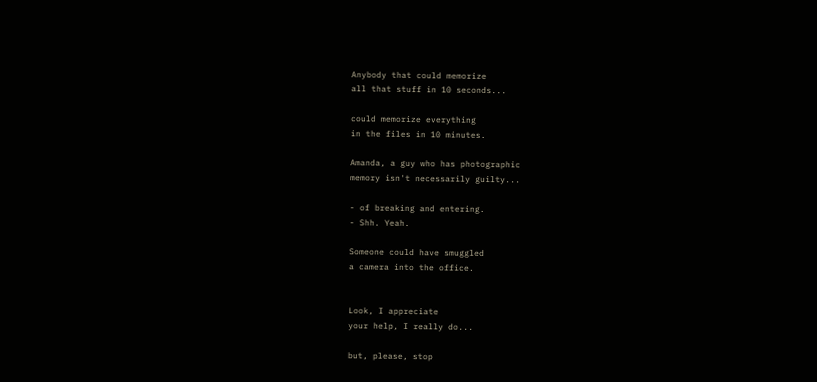Anybody that could memorize
all that stuff in 10 seconds...

could memorize everything
in the files in 10 minutes.

Amanda, a guy who has photographic
memory isn't necessarily guilty...

- of breaking and entering.
- Shh. Yeah.

Someone could have smuggled
a camera into the office.


Look, I appreciate
your help, I really do...

but, please, stop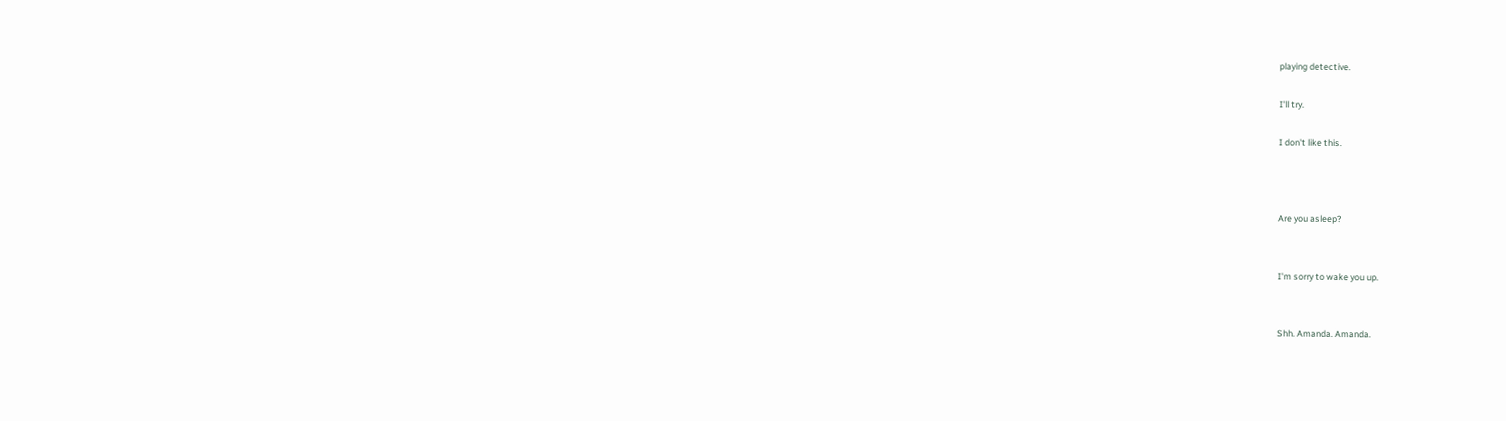playing detective.

I'll try.

I don't like this.



Are you asleep?


I'm sorry to wake you up.


Shh. Amanda. Amanda.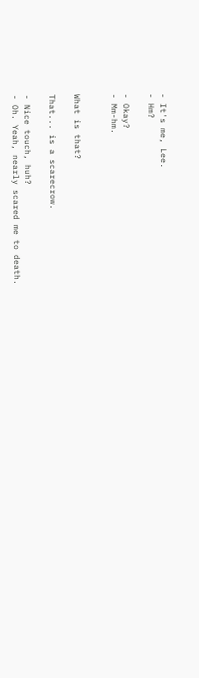- It's me, Lee.
- Hm?

- Okay?
- Mm-hm.


What is that?

That... is a scarecrow.

- Nice touch, huh?
- Oh. Yeah, nearly scared me to death.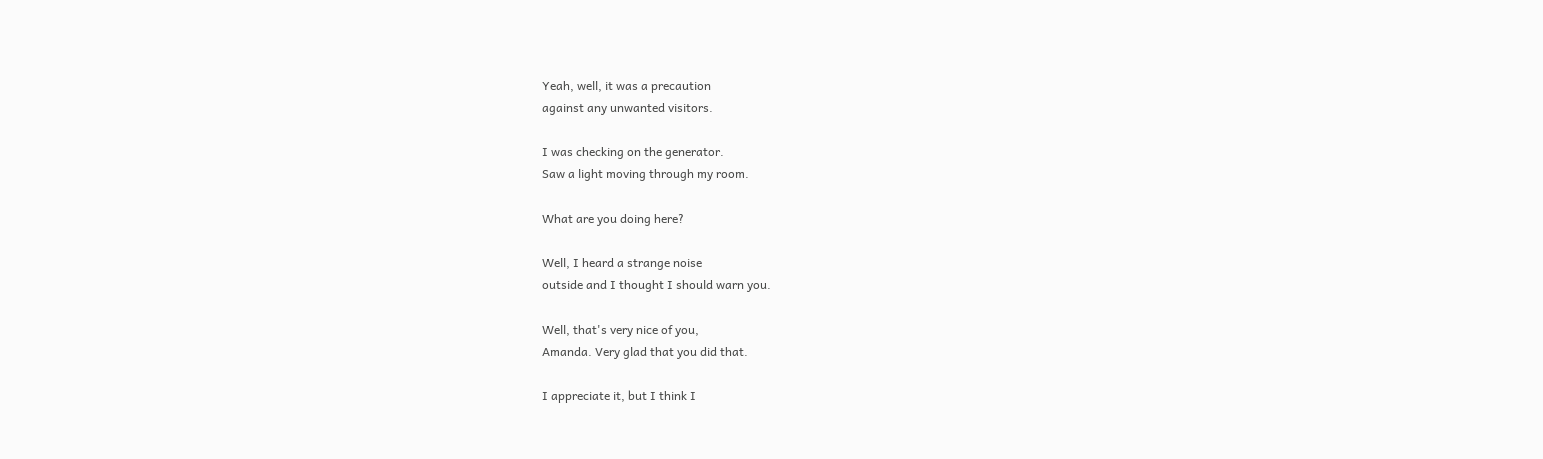Yeah, well, it was a precaution
against any unwanted visitors.

I was checking on the generator.
Saw a light moving through my room.

What are you doing here?

Well, I heard a strange noise
outside and I thought I should warn you.

Well, that's very nice of you,
Amanda. Very glad that you did that.

I appreciate it, but I think I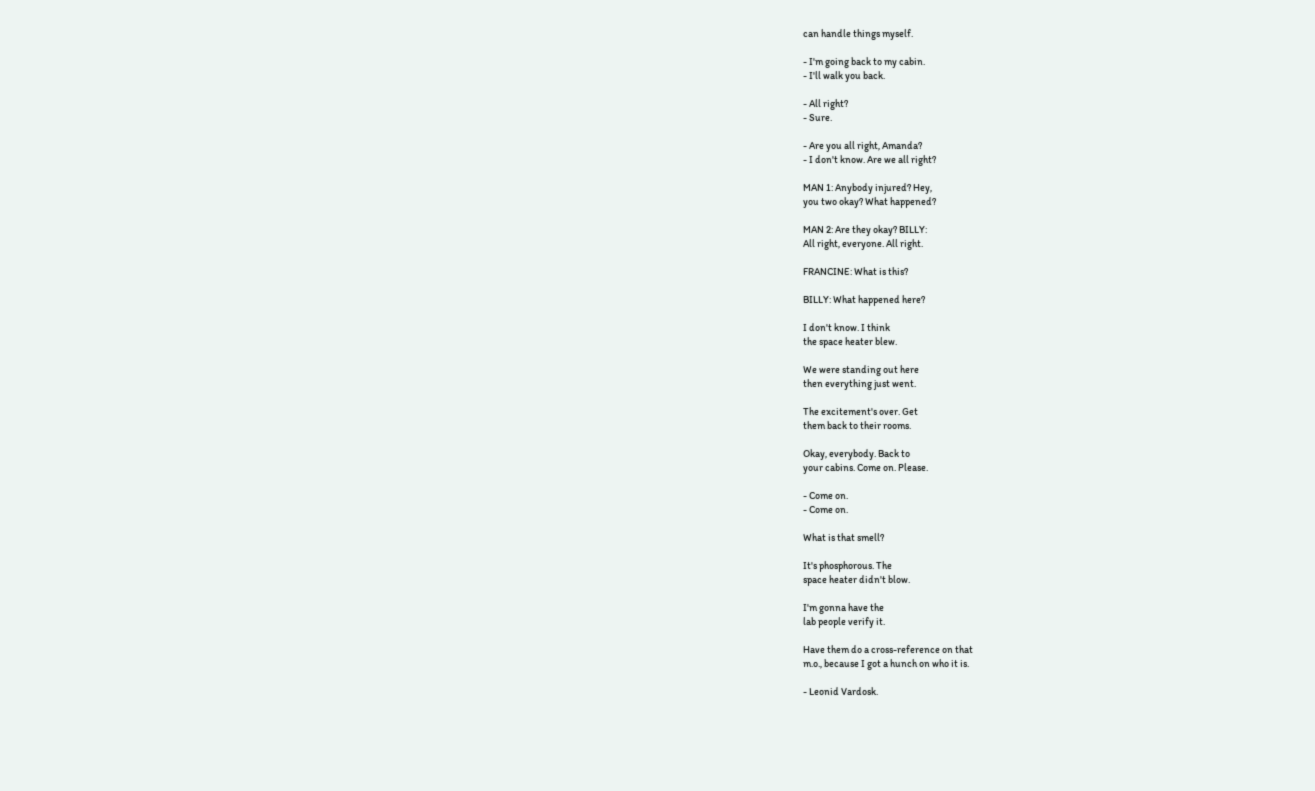can handle things myself.

- I'm going back to my cabin.
- I'll walk you back.

- All right?
- Sure.

- Are you all right, Amanda?
- I don't know. Are we all right?

MAN 1: Anybody injured? Hey,
you two okay? What happened?

MAN 2: Are they okay? BILLY:
All right, everyone. All right.

FRANCINE: What is this?

BILLY: What happened here?

I don't know. I think
the space heater blew.

We were standing out here
then everything just went.

The excitement's over. Get
them back to their rooms.

Okay, everybody. Back to
your cabins. Come on. Please.

- Come on.
- Come on.

What is that smell?

It's phosphorous. The
space heater didn't blow.

I'm gonna have the
lab people verify it.

Have them do a cross-reference on that
m.o., because I got a hunch on who it is.

- Leonid Vardosk.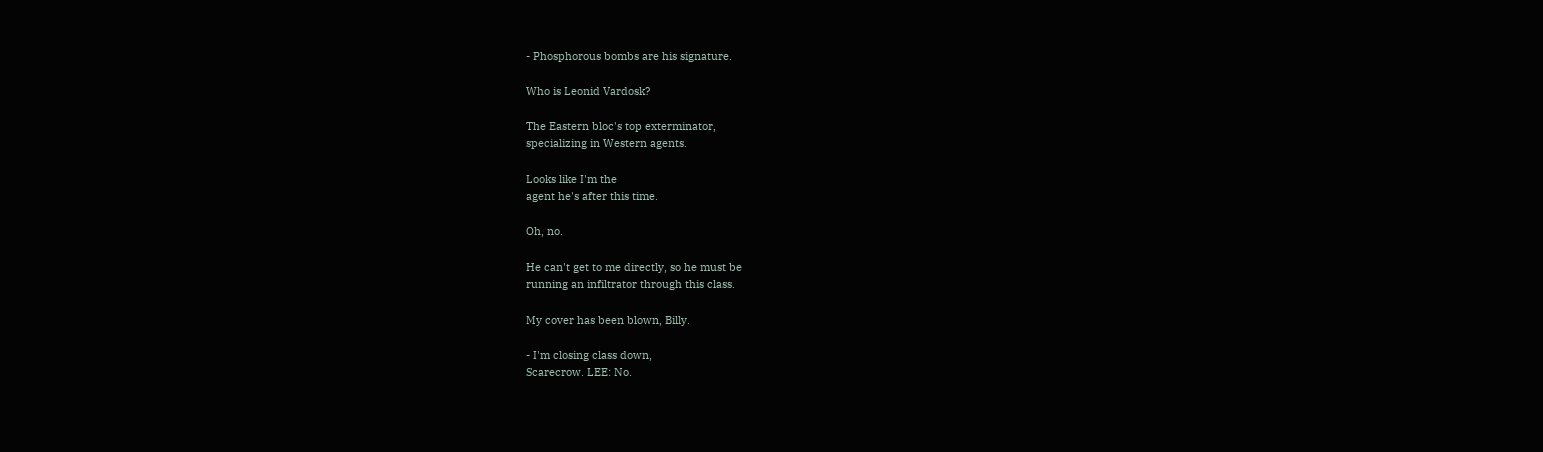- Phosphorous bombs are his signature.

Who is Leonid Vardosk?

The Eastern bloc's top exterminator,
specializing in Western agents.

Looks like I'm the
agent he's after this time.

Oh, no.

He can't get to me directly, so he must be
running an infiltrator through this class.

My cover has been blown, Billy.

- I'm closing class down,
Scarecrow. LEE: No.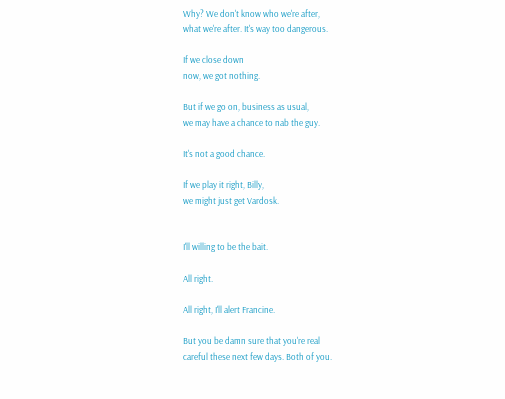Why? We don't know who we're after,
what we're after. It's way too dangerous.

If we close down
now, we got nothing.

But if we go on, business as usual,
we may have a chance to nab the guy.

It's not a good chance.

If we play it right, Billy,
we might just get Vardosk.


I'll willing to be the bait.

All right.

All right, I'll alert Francine.

But you be damn sure that you're real
careful these next few days. Both of you.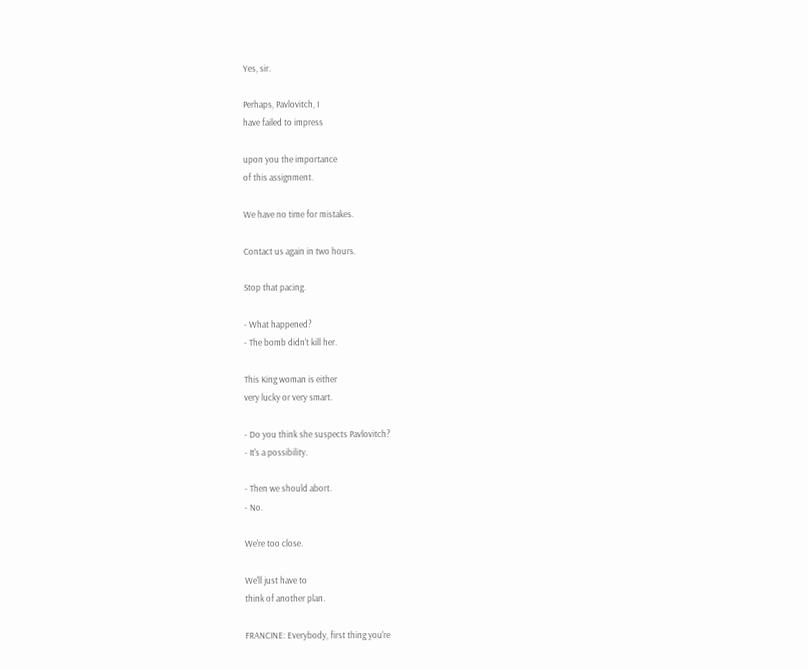Yes, sir.

Perhaps, Pavlovitch, I
have failed to impress

upon you the importance
of this assignment.

We have no time for mistakes.

Contact us again in two hours.

Stop that pacing.

- What happened?
- The bomb didn't kill her.

This King woman is either
very lucky or very smart.

- Do you think she suspects Pavlovitch?
- It's a possibility.

- Then we should abort.
- No.

We're too close.

We'll just have to
think of another plan.

FRANCINE: Everybody, first thing you're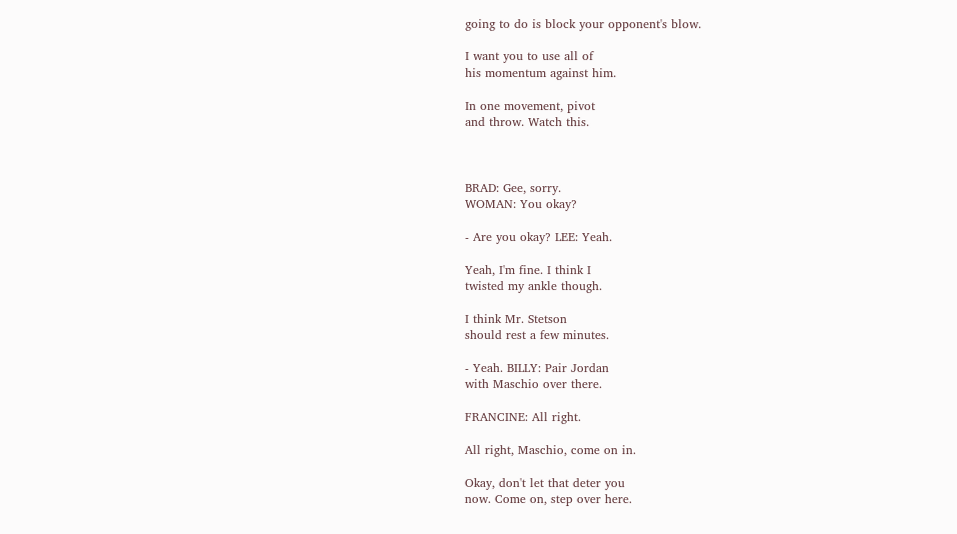going to do is block your opponent's blow.

I want you to use all of
his momentum against him.

In one movement, pivot
and throw. Watch this.



BRAD: Gee, sorry.
WOMAN: You okay?

- Are you okay? LEE: Yeah.

Yeah, I'm fine. I think I
twisted my ankle though.

I think Mr. Stetson
should rest a few minutes.

- Yeah. BILLY: Pair Jordan
with Maschio over there.

FRANCINE: All right.

All right, Maschio, come on in.

Okay, don't let that deter you
now. Come on, step over here.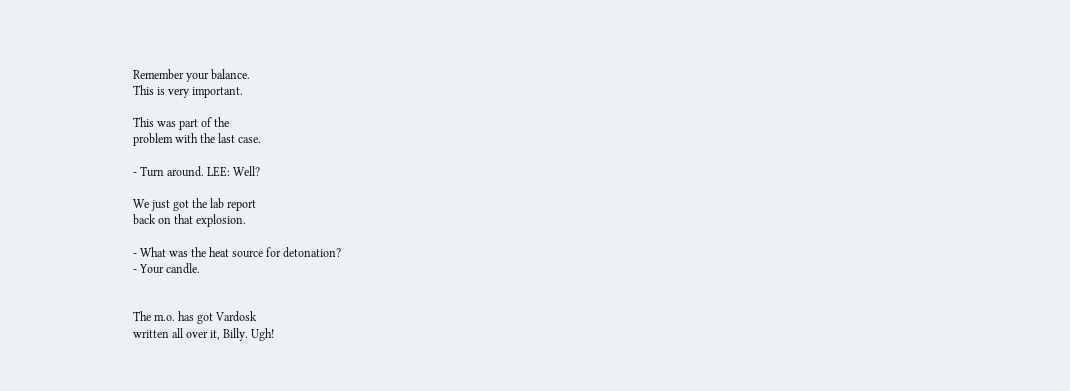Remember your balance.
This is very important.

This was part of the
problem with the last case.

- Turn around. LEE: Well?

We just got the lab report
back on that explosion.

- What was the heat source for detonation?
- Your candle.


The m.o. has got Vardosk
written all over it, Billy. Ugh!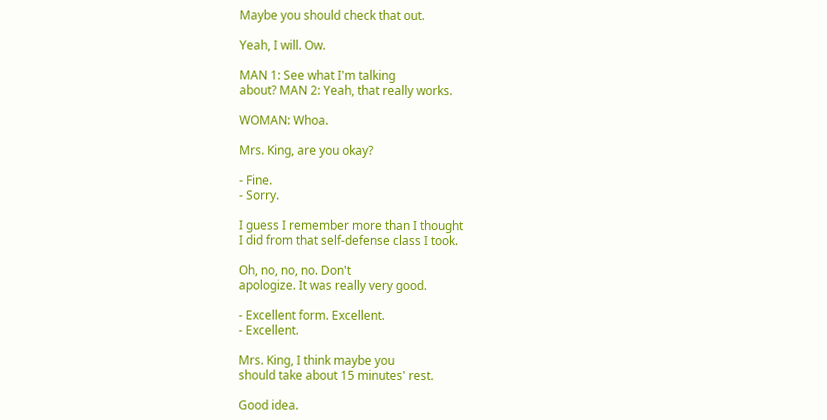Maybe you should check that out.

Yeah, I will. Ow.

MAN 1: See what I'm talking
about? MAN 2: Yeah, that really works.

WOMAN: Whoa.

Mrs. King, are you okay?

- Fine.
- Sorry.

I guess I remember more than I thought
I did from that self-defense class I took.

Oh, no, no, no. Don't
apologize. It was really very good.

- Excellent form. Excellent.
- Excellent.

Mrs. King, I think maybe you
should take about 15 minutes' rest.

Good idea.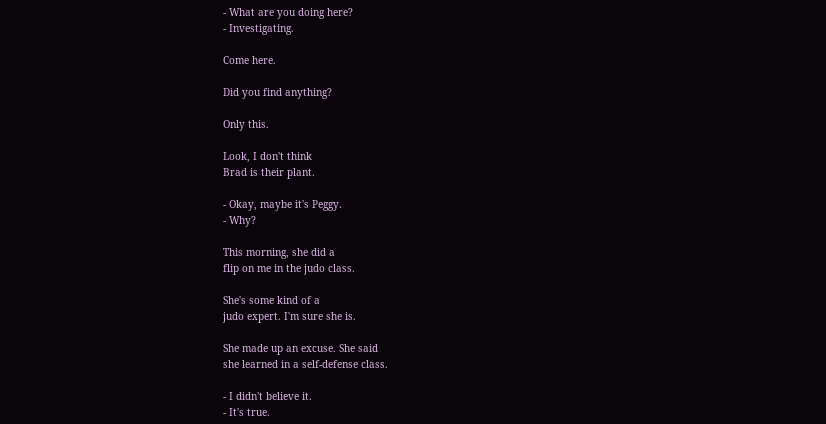- What are you doing here?
- Investigating.

Come here.

Did you find anything?

Only this.

Look, I don't think
Brad is their plant.

- Okay, maybe it's Peggy.
- Why?

This morning, she did a
flip on me in the judo class.

She's some kind of a
judo expert. I'm sure she is.

She made up an excuse. She said
she learned in a self-defense class.

- I didn't believe it.
- It's true.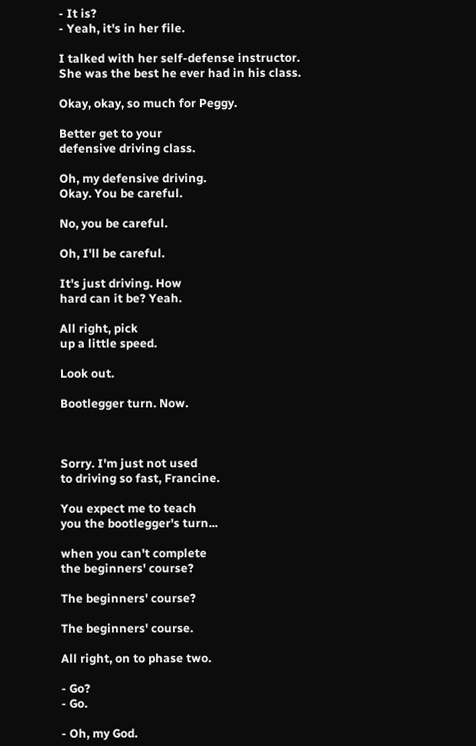- It is?
- Yeah, it's in her file.

I talked with her self-defense instructor.
She was the best he ever had in his class.

Okay, okay, so much for Peggy.

Better get to your
defensive driving class.

Oh, my defensive driving.
Okay. You be careful.

No, you be careful.

Oh, I'll be careful.

It's just driving. How
hard can it be? Yeah.

All right, pick
up a little speed.

Look out.

Bootlegger turn. Now.



Sorry. I'm just not used
to driving so fast, Francine.

You expect me to teach
you the bootlegger's turn...

when you can't complete
the beginners' course?

The beginners' course?

The beginners' course.

All right, on to phase two.

- Go?
- Go.

- Oh, my God.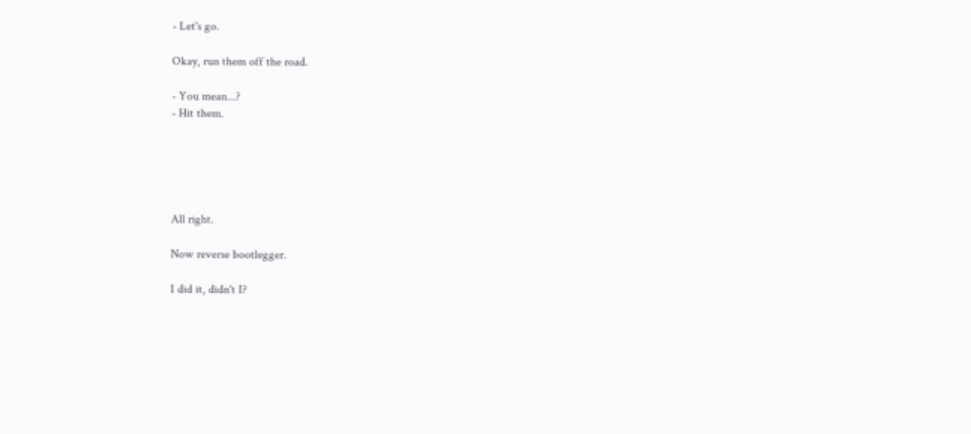- Let's go.

Okay, run them off the road.

- You mean...?
- Hit them.





All right.

Now reverse bootlegger.

I did it, didn't I?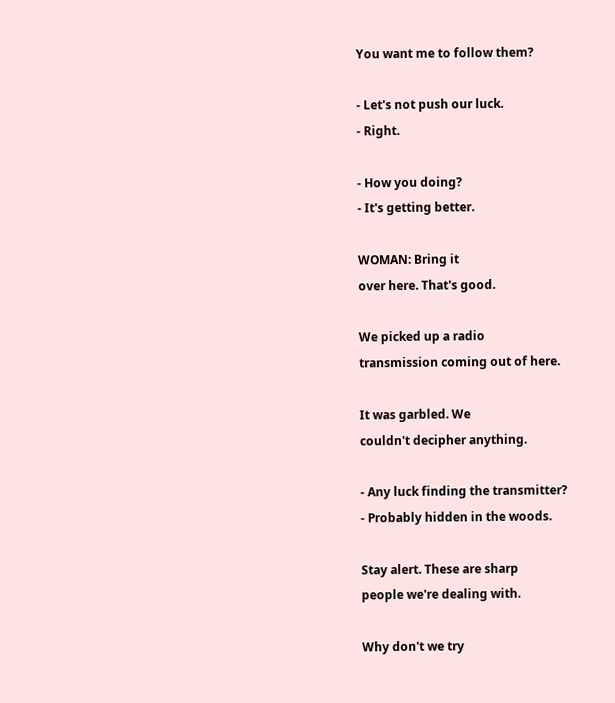You want me to follow them?

- Let's not push our luck.
- Right.

- How you doing?
- It's getting better.

WOMAN: Bring it
over here. That's good.

We picked up a radio
transmission coming out of here.

It was garbled. We
couldn't decipher anything.

- Any luck finding the transmitter?
- Probably hidden in the woods.

Stay alert. These are sharp
people we're dealing with.

Why don't we try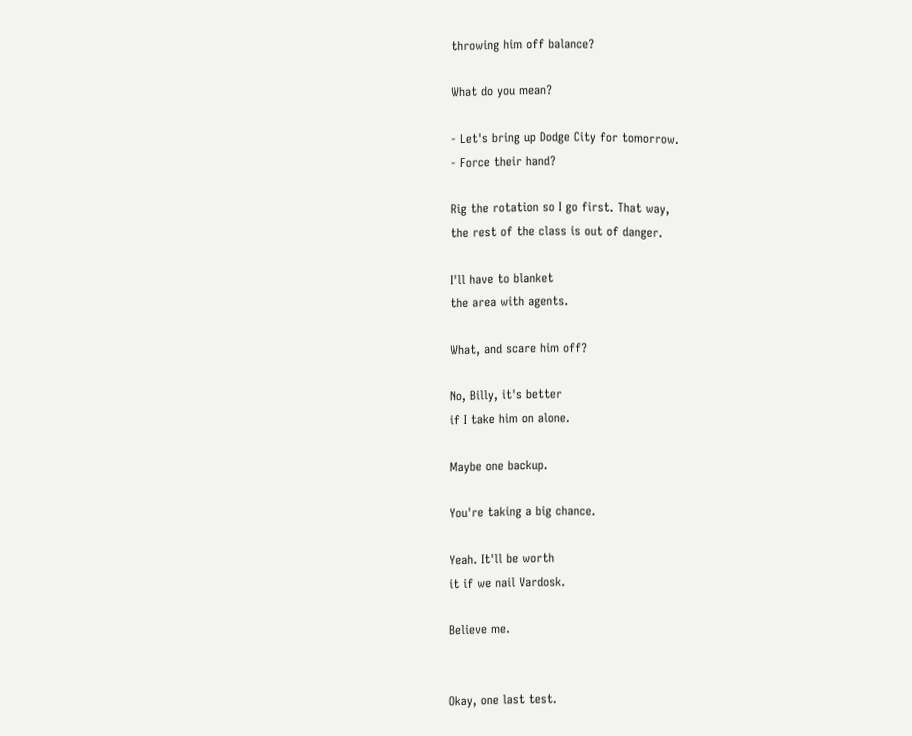throwing him off balance?

What do you mean?

- Let's bring up Dodge City for tomorrow.
- Force their hand?

Rig the rotation so I go first. That way,
the rest of the class is out of danger.

I'll have to blanket
the area with agents.

What, and scare him off?

No, Billy, it's better
if I take him on alone.

Maybe one backup.

You're taking a big chance.

Yeah. It'll be worth
it if we nail Vardosk.

Believe me.


Okay, one last test.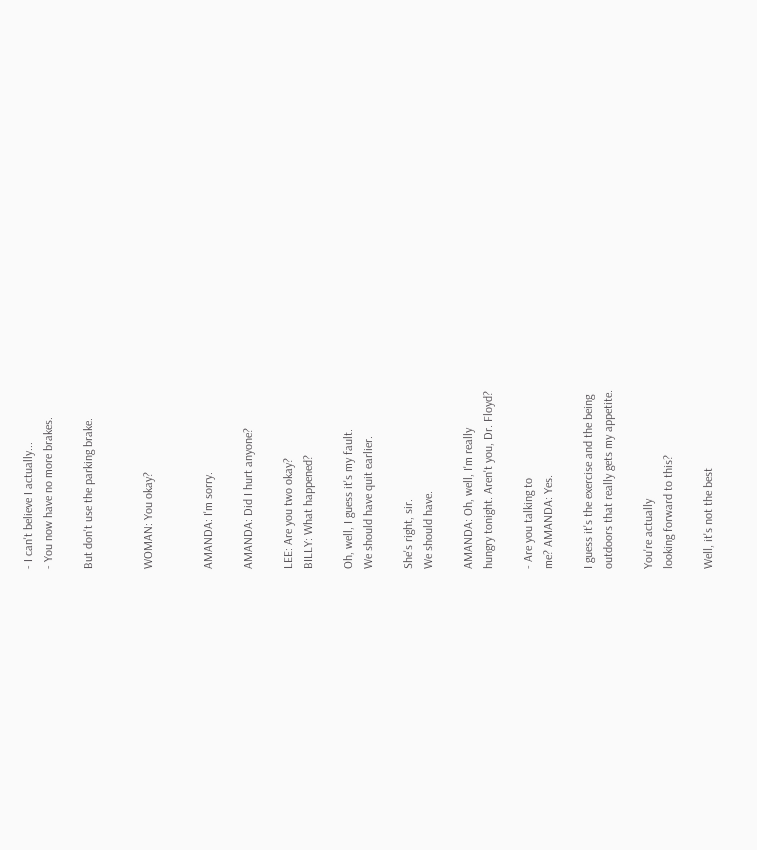- I can't believe I actually...
- You now have no more brakes.

But don't use the parking brake.


WOMAN: You okay?


AMANDA: I'm sorry.

AMANDA: Did I hurt anyone?

LEE: Are you two okay?
BILLY: What happened?

Oh, well, I guess it's my fault.
We should have quit earlier.

She's right, sir.
We should have.

AMANDA: Oh, well, I'm really
hungry tonight. Aren't you, Dr. Floyd?

- Are you talking to
me? AMANDA: Yes.

I guess it's the exercise and the being
outdoors that really gets my appetite.

You're actually
looking forward to this?

Well, it's not the best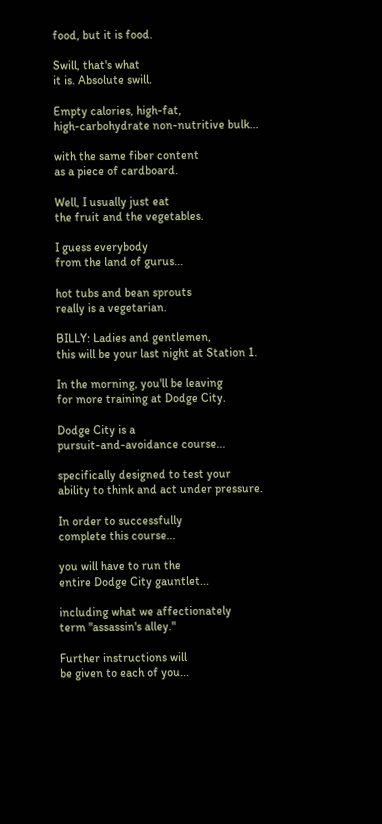food, but it is food.

Swill, that's what
it is. Absolute swill.

Empty calories, high-fat,
high-carbohydrate non-nutritive bulk...

with the same fiber content
as a piece of cardboard.

Well, I usually just eat
the fruit and the vegetables.

I guess everybody
from the land of gurus...

hot tubs and bean sprouts
really is a vegetarian.

BILLY: Ladies and gentlemen,
this will be your last night at Station 1.

In the morning, you'll be leaving
for more training at Dodge City.

Dodge City is a
pursuit-and-avoidance course...

specifically designed to test your
ability to think and act under pressure.

In order to successfully
complete this course...

you will have to run the
entire Dodge City gauntlet...

including what we affectionately
term "assassin's alley."

Further instructions will
be given to each of you...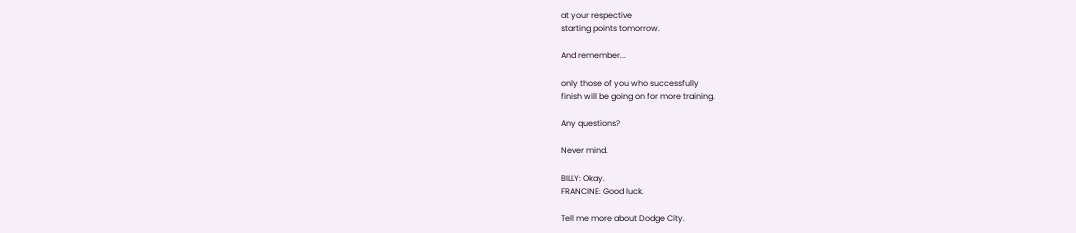at your respective
starting points tomorrow.

And remember...

only those of you who successfully
finish will be going on for more training.

Any questions?

Never mind.

BILLY: Okay.
FRANCINE: Good luck.

Tell me more about Dodge City.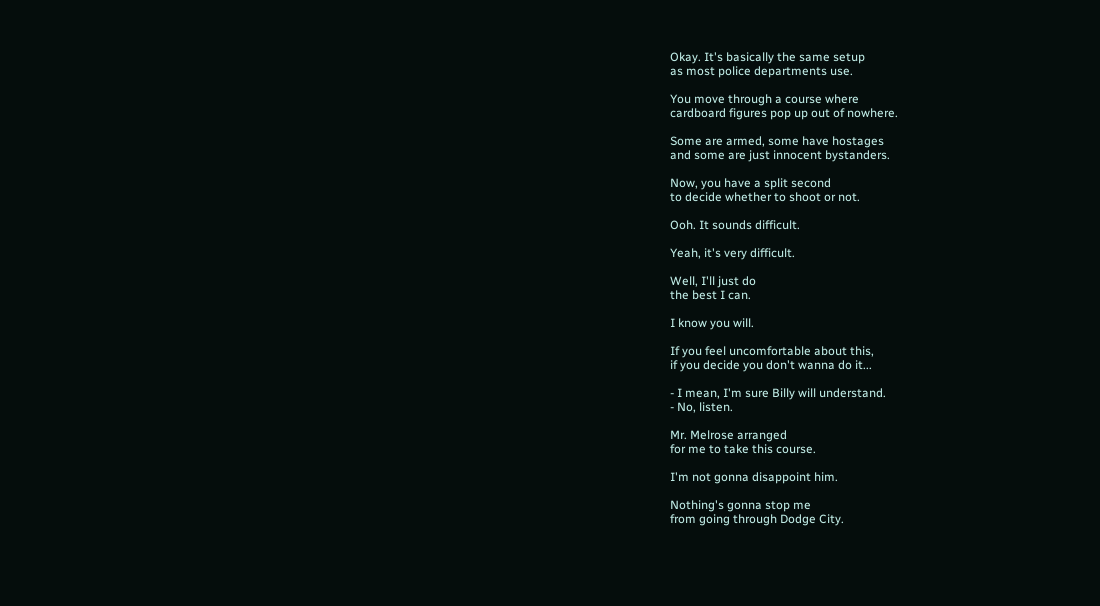Okay. It's basically the same setup
as most police departments use.

You move through a course where
cardboard figures pop up out of nowhere.

Some are armed, some have hostages
and some are just innocent bystanders.

Now, you have a split second
to decide whether to shoot or not.

Ooh. It sounds difficult.

Yeah, it's very difficult.

Well, I'll just do
the best I can.

I know you will.

If you feel uncomfortable about this,
if you decide you don't wanna do it...

- I mean, I'm sure Billy will understand.
- No, listen.

Mr. Melrose arranged
for me to take this course.

I'm not gonna disappoint him.

Nothing's gonna stop me
from going through Dodge City.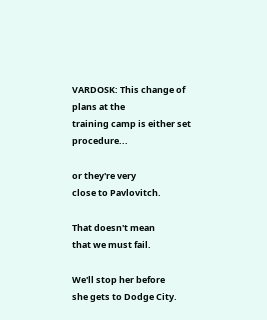VARDOSK: This change of plans at the
training camp is either set procedure...

or they're very
close to Pavlovitch.

That doesn't mean
that we must fail.

We'll stop her before
she gets to Dodge City.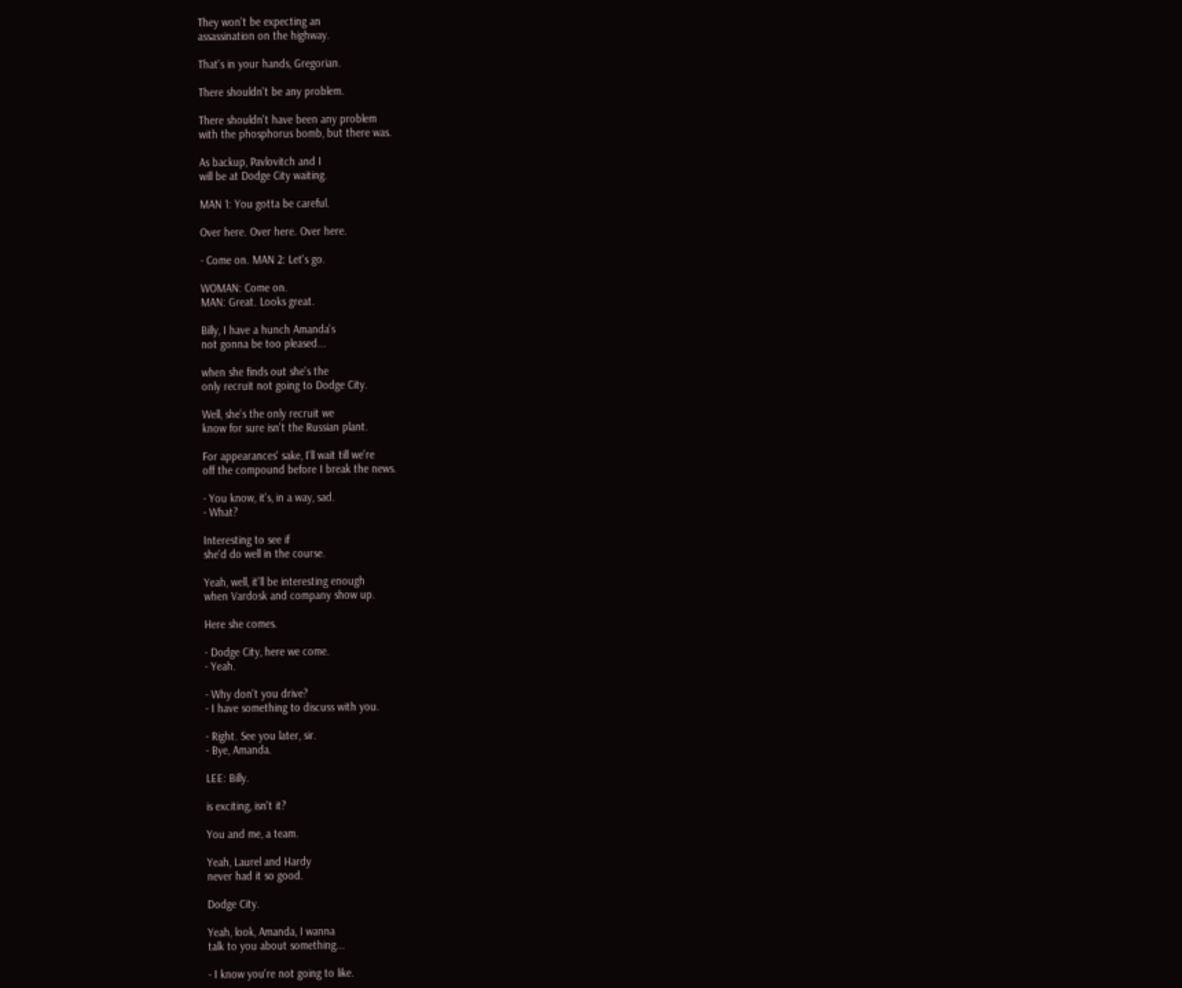They won't be expecting an
assassination on the highway.

That's in your hands, Gregorian.

There shouldn't be any problem.

There shouldn't have been any problem
with the phosphorus bomb, but there was.

As backup, Pavlovitch and I
will be at Dodge City waiting.

MAN 1: You gotta be careful.

Over here. Over here. Over here.

- Come on. MAN 2: Let's go.

WOMAN: Come on.
MAN: Great. Looks great.

Billy, I have a hunch Amanda's
not gonna be too pleased...

when she finds out she's the
only recruit not going to Dodge City.

Well, she's the only recruit we
know for sure isn't the Russian plant.

For appearances' sake, I'll wait till we're
off the compound before I break the news.

- You know, it's, in a way, sad.
- What?

Interesting to see if
she'd do well in the course.

Yeah, well, it'll be interesting enough
when Vardosk and company show up.

Here she comes.

- Dodge City, here we come.
- Yeah.

- Why don't you drive?
- I have something to discuss with you.

- Right. See you later, sir.
- Bye, Amanda.

LEE: Billy.

is exciting, isn't it?

You and me, a team.

Yeah, Laurel and Hardy
never had it so good.

Dodge City.

Yeah, look, Amanda, I wanna
talk to you about something...

- I know you're not going to like.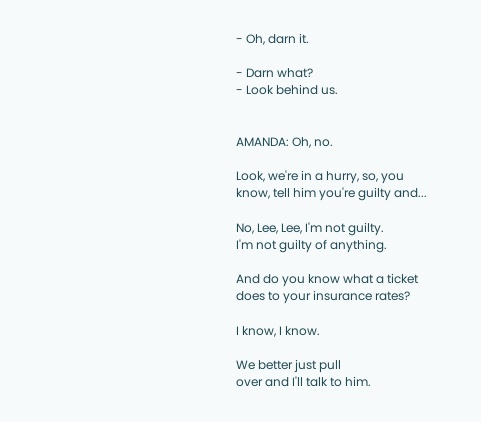- Oh, darn it.

- Darn what?
- Look behind us.


AMANDA: Oh, no.

Look, we're in a hurry, so, you
know, tell him you're guilty and...

No, Lee, Lee, I'm not guilty.
I'm not guilty of anything.

And do you know what a ticket
does to your insurance rates?

I know, I know.

We better just pull
over and I'll talk to him.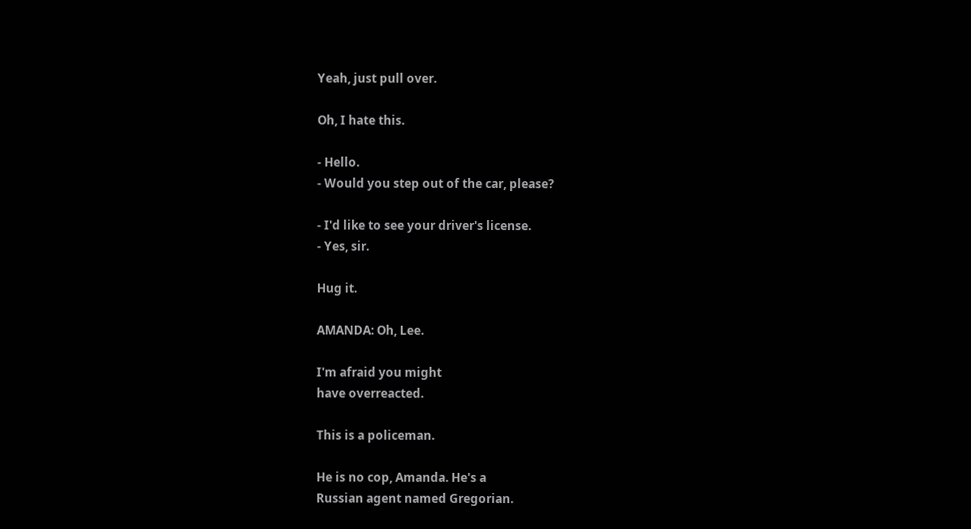Yeah, just pull over.

Oh, I hate this.

- Hello.
- Would you step out of the car, please?

- I'd like to see your driver's license.
- Yes, sir.

Hug it.

AMANDA: Oh, Lee.

I'm afraid you might
have overreacted.

This is a policeman.

He is no cop, Amanda. He's a
Russian agent named Gregorian.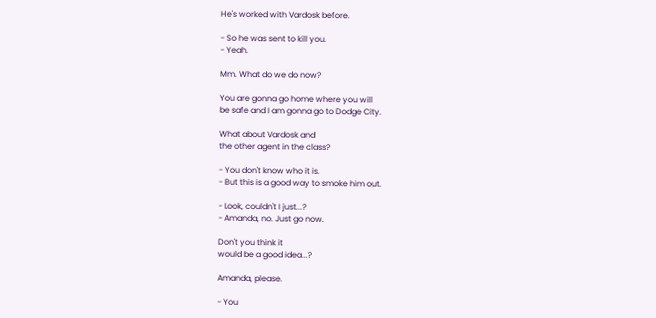He's worked with Vardosk before.

- So he was sent to kill you.
- Yeah.

Mm. What do we do now?

You are gonna go home where you will
be safe and I am gonna go to Dodge City.

What about Vardosk and
the other agent in the class?

- You don't know who it is.
- But this is a good way to smoke him out.

- Look, couldn't I just...?
- Amanda, no. Just go now.

Don't you think it
would be a good idea...?

Amanda, please.

- You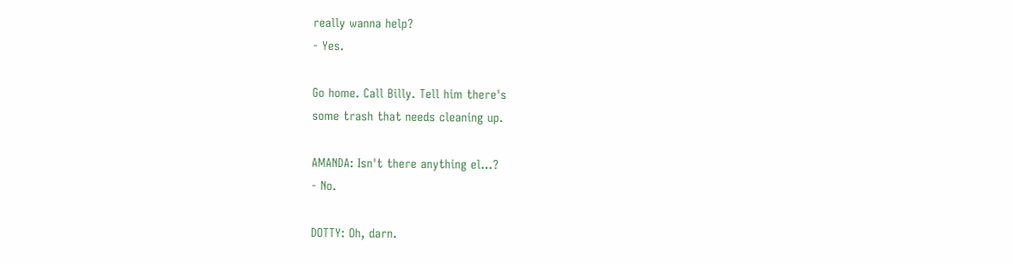really wanna help?
- Yes.

Go home. Call Billy. Tell him there's
some trash that needs cleaning up.

AMANDA: Isn't there anything el...?
- No.

DOTTY: Oh, darn.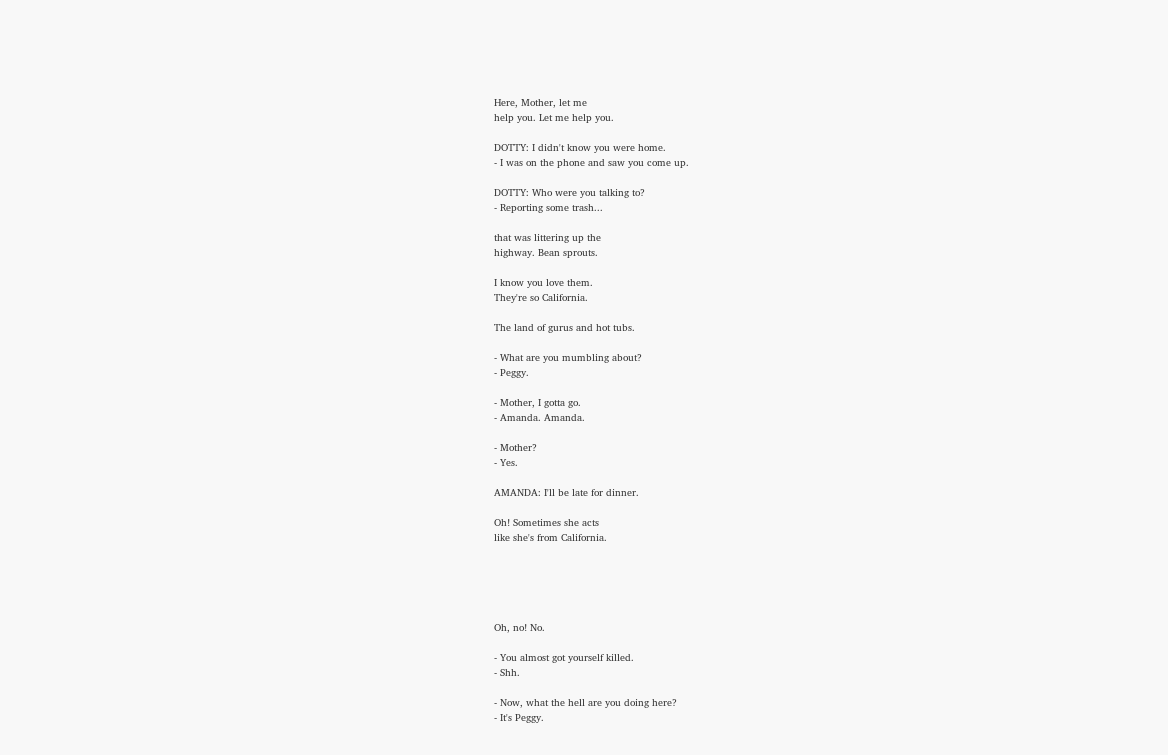Here, Mother, let me
help you. Let me help you.

DOTTY: I didn't know you were home.
- I was on the phone and saw you come up.

DOTTY: Who were you talking to?
- Reporting some trash...

that was littering up the
highway. Bean sprouts.

I know you love them.
They're so California.

The land of gurus and hot tubs.

- What are you mumbling about?
- Peggy.

- Mother, I gotta go.
- Amanda. Amanda.

- Mother?
- Yes.

AMANDA: I'll be late for dinner.

Oh! Sometimes she acts
like she's from California.





Oh, no! No.

- You almost got yourself killed.
- Shh.

- Now, what the hell are you doing here?
- It's Peggy.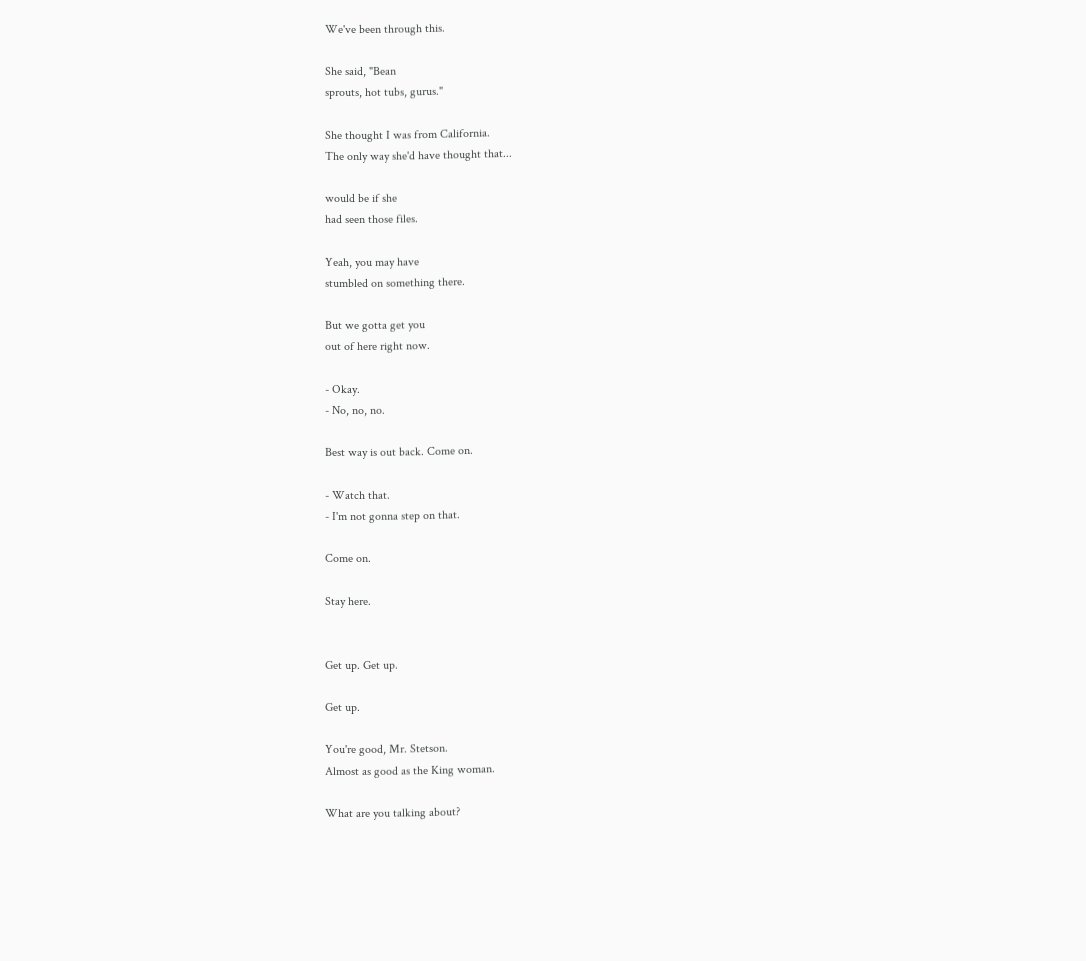We've been through this.

She said, "Bean
sprouts, hot tubs, gurus."

She thought I was from California.
The only way she'd have thought that...

would be if she
had seen those files.

Yeah, you may have
stumbled on something there.

But we gotta get you
out of here right now.

- Okay.
- No, no, no.

Best way is out back. Come on.

- Watch that.
- I'm not gonna step on that.

Come on.

Stay here.


Get up. Get up.

Get up.

You're good, Mr. Stetson.
Almost as good as the King woman.

What are you talking about?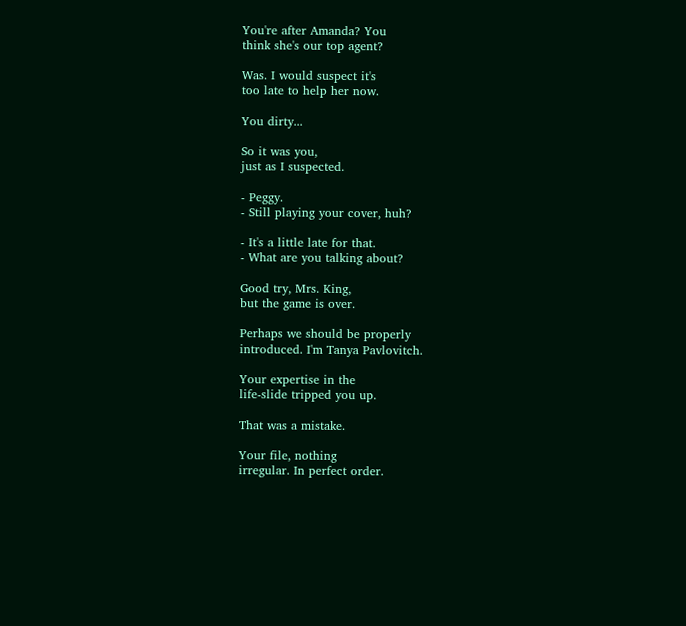You're after Amanda? You
think she's our top agent?

Was. I would suspect it's
too late to help her now.

You dirty...

So it was you,
just as I suspected.

- Peggy.
- Still playing your cover, huh?

- It's a little late for that.
- What are you talking about?

Good try, Mrs. King,
but the game is over.

Perhaps we should be properly
introduced. I'm Tanya Pavlovitch.

Your expertise in the
life-slide tripped you up.

That was a mistake.

Your file, nothing
irregular. In perfect order.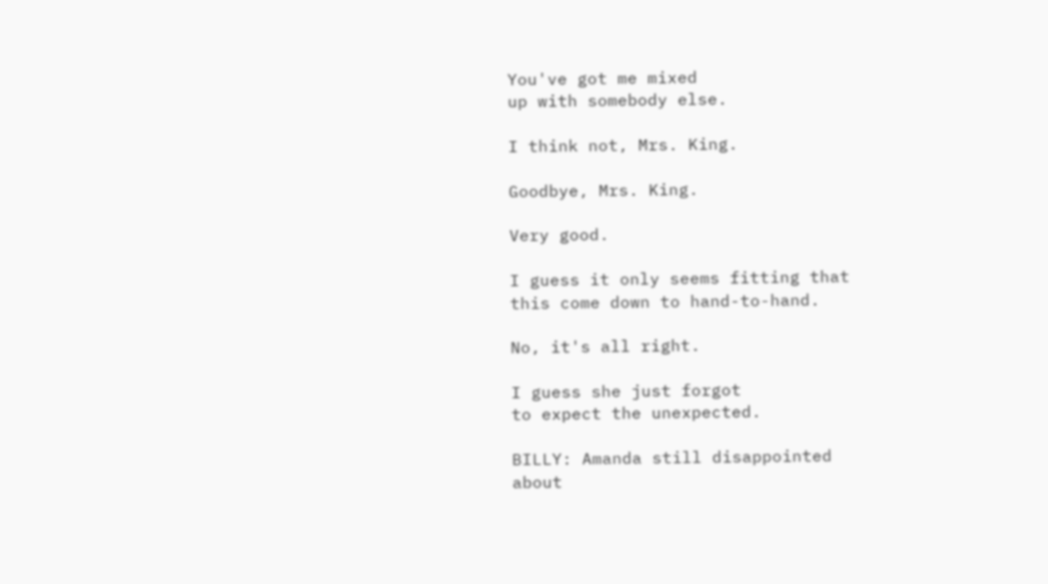You've got me mixed
up with somebody else.

I think not, Mrs. King.

Goodbye, Mrs. King.

Very good.

I guess it only seems fitting that
this come down to hand-to-hand.

No, it's all right.

I guess she just forgot
to expect the unexpected.

BILLY: Amanda still disappointed
about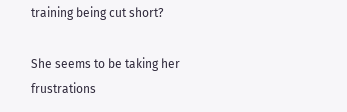training being cut short?

She seems to be taking her frustrations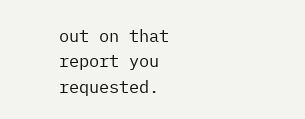out on that report you requested.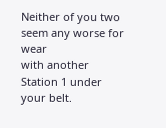Neither of you two seem any worse for wear
with another Station 1 under your belt.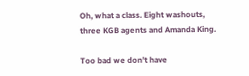Oh, what a class. Eight washouts,
three KGB agents and Amanda King.

Too bad we don't have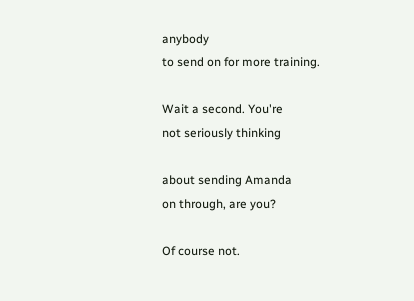anybody
to send on for more training.

Wait a second. You're
not seriously thinking

about sending Amanda
on through, are you?

Of course not.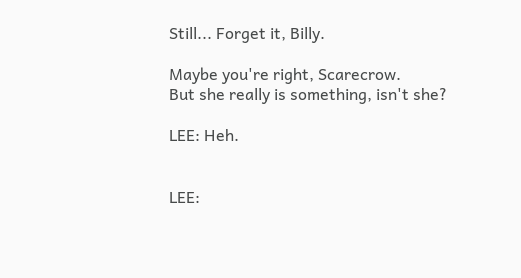Still... Forget it, Billy.

Maybe you're right, Scarecrow.
But she really is something, isn't she?

LEE: Heh.


LEE: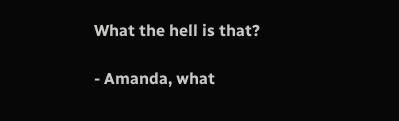What the hell is that?

- Amanda, what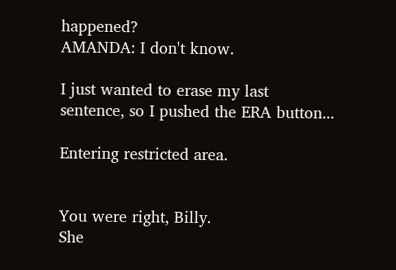happened?
AMANDA: I don't know.

I just wanted to erase my last
sentence, so I pushed the ERA button...

Entering restricted area.


You were right, Billy.
She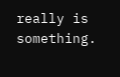really is something.